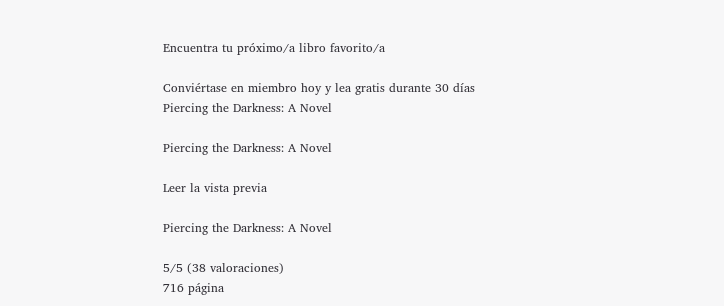Encuentra tu próximo/a libro favorito/a

Conviértase en miembro hoy y lea gratis durante 30 días
Piercing the Darkness: A Novel

Piercing the Darkness: A Novel

Leer la vista previa

Piercing the Darkness: A Novel

5/5 (38 valoraciones)
716 página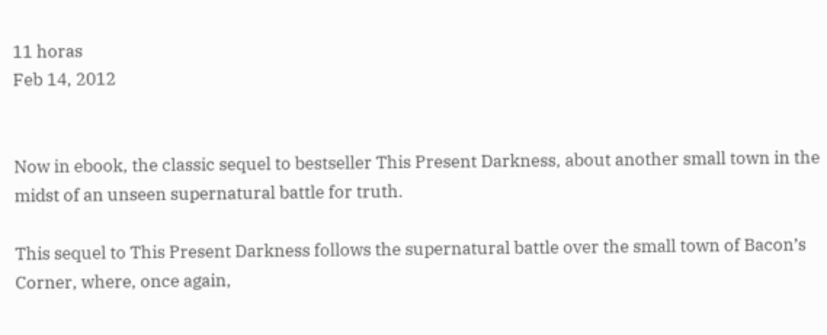11 horas
Feb 14, 2012


Now in ebook, the classic sequel to bestseller This Present Darkness, about another small town in the midst of an unseen supernatural battle for truth.

This sequel to This Present Darkness follows the supernatural battle over the small town of Bacon’s Corner, where, once again,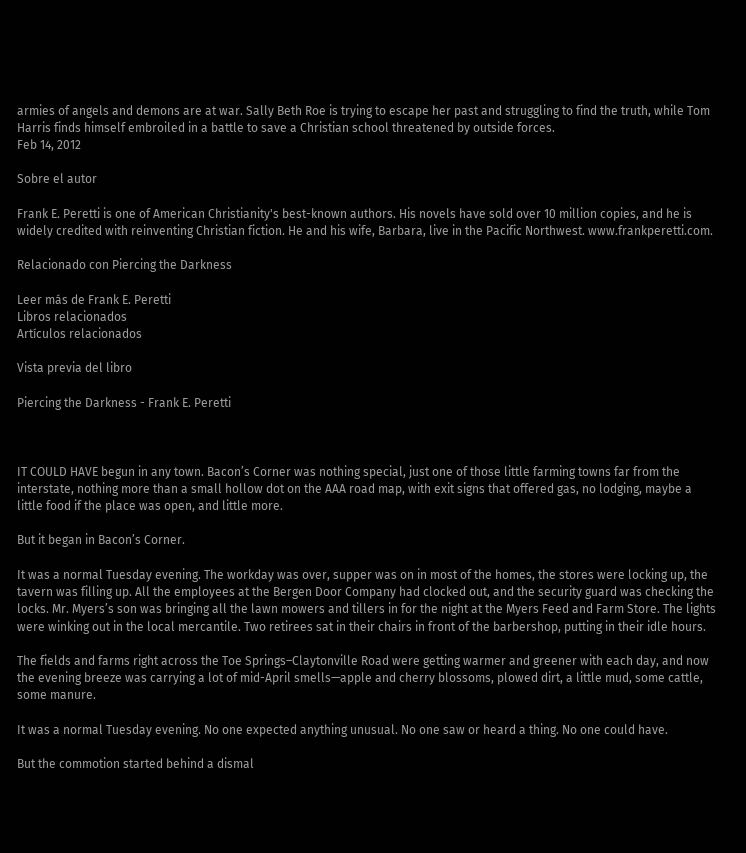armies of angels and demons are at war. Sally Beth Roe is trying to escape her past and struggling to find the truth, while Tom Harris finds himself embroiled in a battle to save a Christian school threatened by outside forces.
Feb 14, 2012

Sobre el autor

Frank E. Peretti is one of American Christianity's best-known authors. His novels have sold over 10 million copies, and he is widely credited with reinventing Christian fiction. He and his wife, Barbara, live in the Pacific Northwest. www.frankperetti.com.

Relacionado con Piercing the Darkness

Leer más de Frank E. Peretti
Libros relacionados
Artículos relacionados

Vista previa del libro

Piercing the Darkness - Frank E. Peretti



IT COULD HAVE begun in any town. Bacon’s Corner was nothing special, just one of those little farming towns far from the interstate, nothing more than a small hollow dot on the AAA road map, with exit signs that offered gas, no lodging, maybe a little food if the place was open, and little more.

But it began in Bacon’s Corner.

It was a normal Tuesday evening. The workday was over, supper was on in most of the homes, the stores were locking up, the tavern was filling up. All the employees at the Bergen Door Company had clocked out, and the security guard was checking the locks. Mr. Myers’s son was bringing all the lawn mowers and tillers in for the night at the Myers Feed and Farm Store. The lights were winking out in the local mercantile. Two retirees sat in their chairs in front of the barbershop, putting in their idle hours.

The fields and farms right across the Toe Springs–Claytonville Road were getting warmer and greener with each day, and now the evening breeze was carrying a lot of mid-April smells—apple and cherry blossoms, plowed dirt, a little mud, some cattle, some manure.

It was a normal Tuesday evening. No one expected anything unusual. No one saw or heard a thing. No one could have.

But the commotion started behind a dismal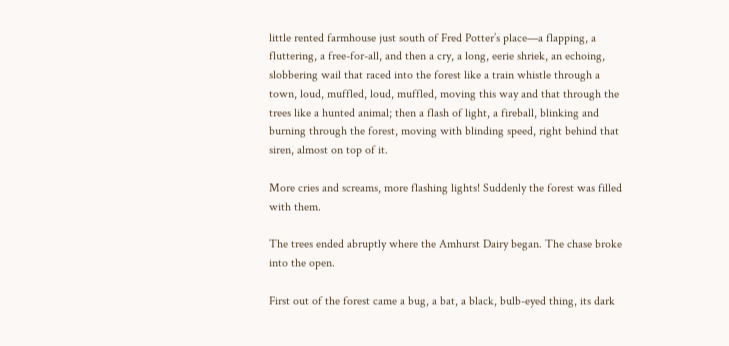little rented farmhouse just south of Fred Potter’s place—a flapping, a fluttering, a free-for-all, and then a cry, a long, eerie shriek, an echoing, slobbering wail that raced into the forest like a train whistle through a town, loud, muffled, loud, muffled, moving this way and that through the trees like a hunted animal; then a flash of light, a fireball, blinking and burning through the forest, moving with blinding speed, right behind that siren, almost on top of it.

More cries and screams, more flashing lights! Suddenly the forest was filled with them.

The trees ended abruptly where the Amhurst Dairy began. The chase broke into the open.

First out of the forest came a bug, a bat, a black, bulb-eyed thing, its dark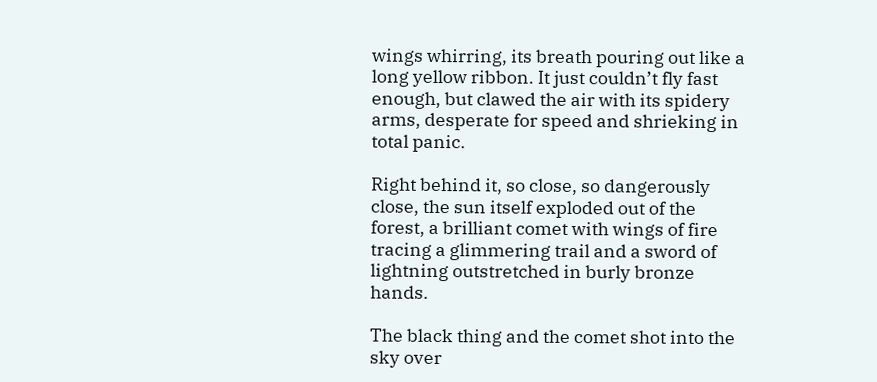wings whirring, its breath pouring out like a long yellow ribbon. It just couldn’t fly fast enough, but clawed the air with its spidery arms, desperate for speed and shrieking in total panic.

Right behind it, so close, so dangerously close, the sun itself exploded out of the forest, a brilliant comet with wings of fire tracing a glimmering trail and a sword of lightning outstretched in burly bronze hands.

The black thing and the comet shot into the sky over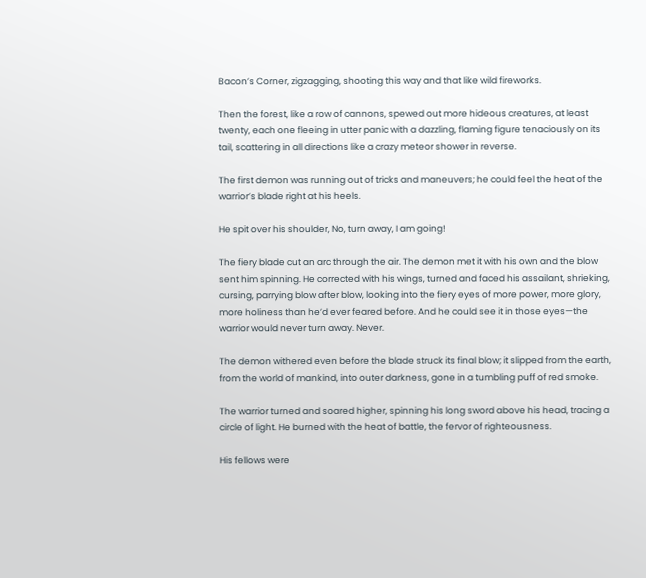Bacon’s Corner, zigzagging, shooting this way and that like wild fireworks.

Then the forest, like a row of cannons, spewed out more hideous creatures, at least twenty, each one fleeing in utter panic with a dazzling, flaming figure tenaciously on its tail, scattering in all directions like a crazy meteor shower in reverse.

The first demon was running out of tricks and maneuvers; he could feel the heat of the warrior’s blade right at his heels.

He spit over his shoulder, No, turn away, I am going!

The fiery blade cut an arc through the air. The demon met it with his own and the blow sent him spinning. He corrected with his wings, turned and faced his assailant, shrieking, cursing, parrying blow after blow, looking into the fiery eyes of more power, more glory, more holiness than he’d ever feared before. And he could see it in those eyes—the warrior would never turn away. Never.

The demon withered even before the blade struck its final blow; it slipped from the earth, from the world of mankind, into outer darkness, gone in a tumbling puff of red smoke.

The warrior turned and soared higher, spinning his long sword above his head, tracing a circle of light. He burned with the heat of battle, the fervor of righteousness.

His fellows were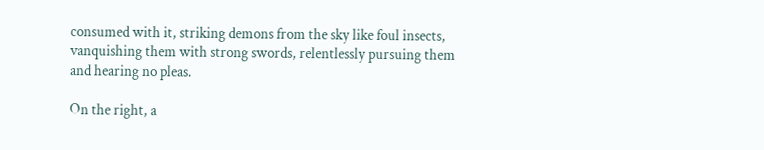consumed with it, striking demons from the sky like foul insects, vanquishing them with strong swords, relentlessly pursuing them and hearing no pleas.

On the right, a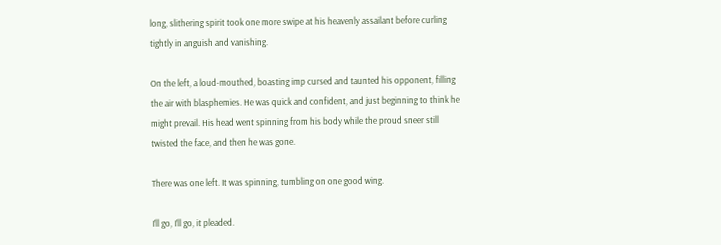long, slithering spirit took one more swipe at his heavenly assailant before curling tightly in anguish and vanishing.

On the left, a loud-mouthed, boasting imp cursed and taunted his opponent, filling the air with blasphemies. He was quick and confident, and just beginning to think he might prevail. His head went spinning from his body while the proud sneer still twisted the face, and then he was gone.

There was one left. It was spinning, tumbling on one good wing.

I’ll go, I’ll go, it pleaded.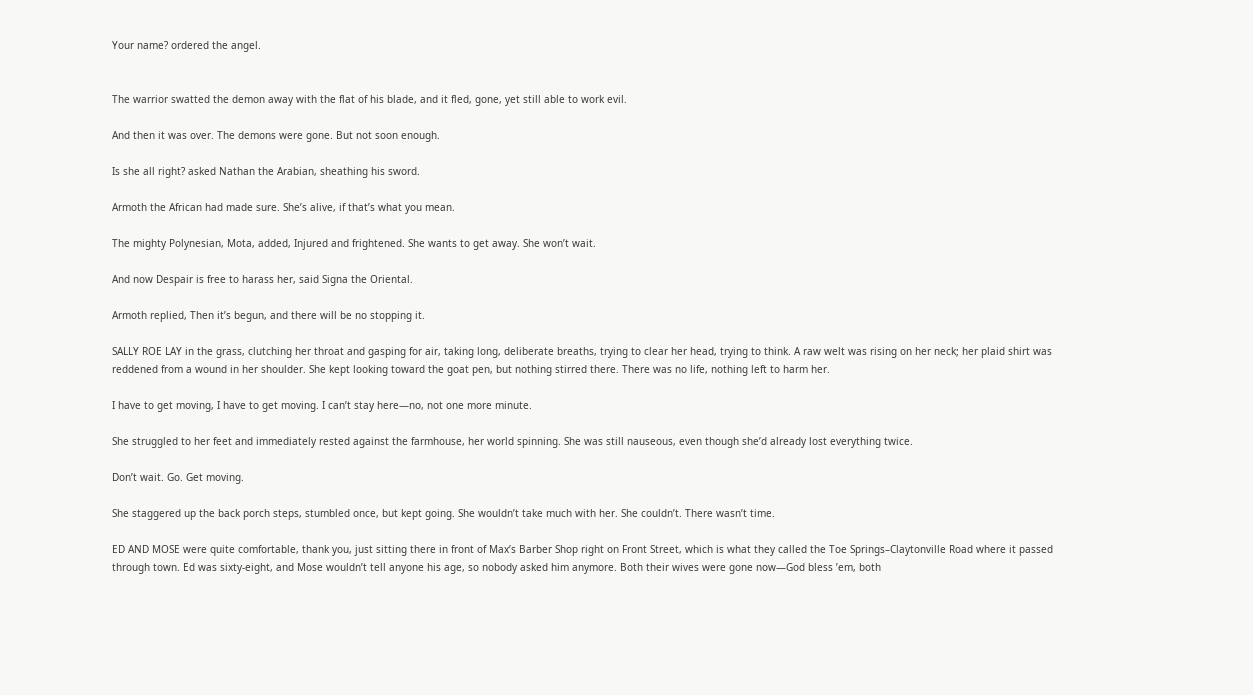Your name? ordered the angel.


The warrior swatted the demon away with the flat of his blade, and it fled, gone, yet still able to work evil.

And then it was over. The demons were gone. But not soon enough.

Is she all right? asked Nathan the Arabian, sheathing his sword.

Armoth the African had made sure. She’s alive, if that’s what you mean.

The mighty Polynesian, Mota, added, Injured and frightened. She wants to get away. She won’t wait.

And now Despair is free to harass her, said Signa the Oriental.

Armoth replied, Then it’s begun, and there will be no stopping it.

SALLY ROE LAY in the grass, clutching her throat and gasping for air, taking long, deliberate breaths, trying to clear her head, trying to think. A raw welt was rising on her neck; her plaid shirt was reddened from a wound in her shoulder. She kept looking toward the goat pen, but nothing stirred there. There was no life, nothing left to harm her.

I have to get moving, I have to get moving. I can’t stay here—no, not one more minute.

She struggled to her feet and immediately rested against the farmhouse, her world spinning. She was still nauseous, even though she’d already lost everything twice.

Don’t wait. Go. Get moving.

She staggered up the back porch steps, stumbled once, but kept going. She wouldn’t take much with her. She couldn’t. There wasn’t time.

ED AND MOSE were quite comfortable, thank you, just sitting there in front of Max’s Barber Shop right on Front Street, which is what they called the Toe Springs–Claytonville Road where it passed through town. Ed was sixty-eight, and Mose wouldn’t tell anyone his age, so nobody asked him anymore. Both their wives were gone now—God bless ’em, both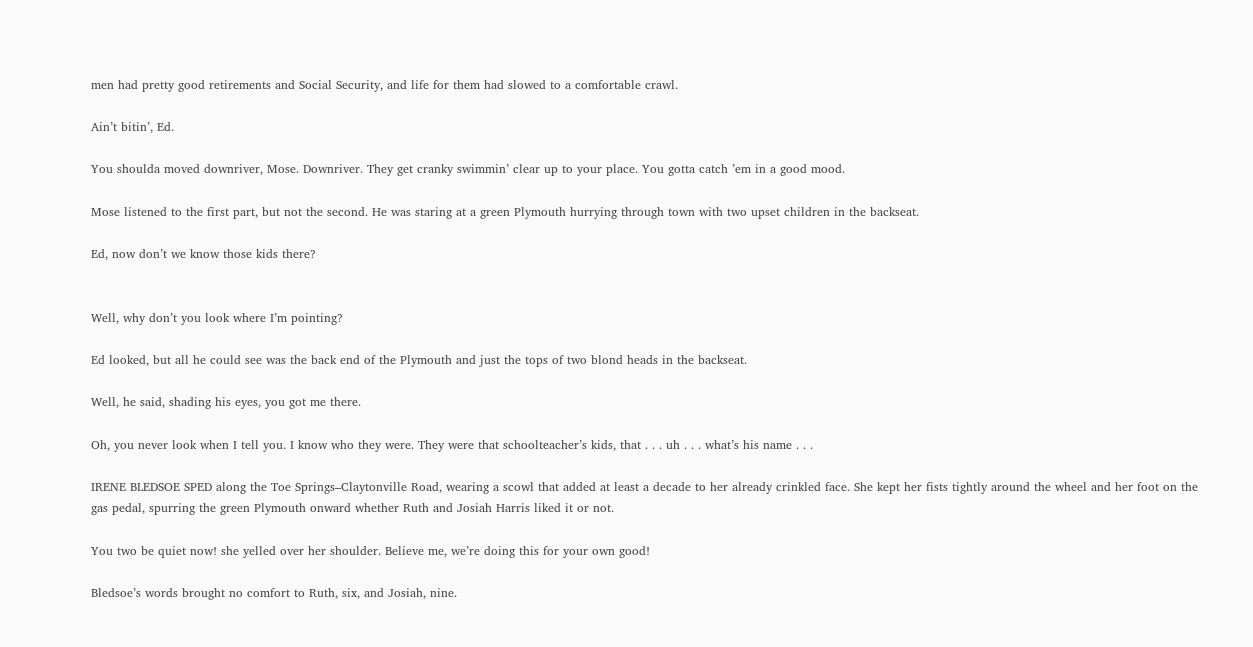men had pretty good retirements and Social Security, and life for them had slowed to a comfortable crawl.

Ain’t bitin’, Ed.

You shoulda moved downriver, Mose. Downriver. They get cranky swimmin’ clear up to your place. You gotta catch ’em in a good mood.

Mose listened to the first part, but not the second. He was staring at a green Plymouth hurrying through town with two upset children in the backseat.

Ed, now don’t we know those kids there?


Well, why don’t you look where I’m pointing?

Ed looked, but all he could see was the back end of the Plymouth and just the tops of two blond heads in the backseat.

Well, he said, shading his eyes, you got me there.

Oh, you never look when I tell you. I know who they were. They were that schoolteacher’s kids, that . . . uh . . . what’s his name . . .

IRENE BLEDSOE SPED along the Toe Springs–Claytonville Road, wearing a scowl that added at least a decade to her already crinkled face. She kept her fists tightly around the wheel and her foot on the gas pedal, spurring the green Plymouth onward whether Ruth and Josiah Harris liked it or not.

You two be quiet now! she yelled over her shoulder. Believe me, we’re doing this for your own good!

Bledsoe’s words brought no comfort to Ruth, six, and Josiah, nine.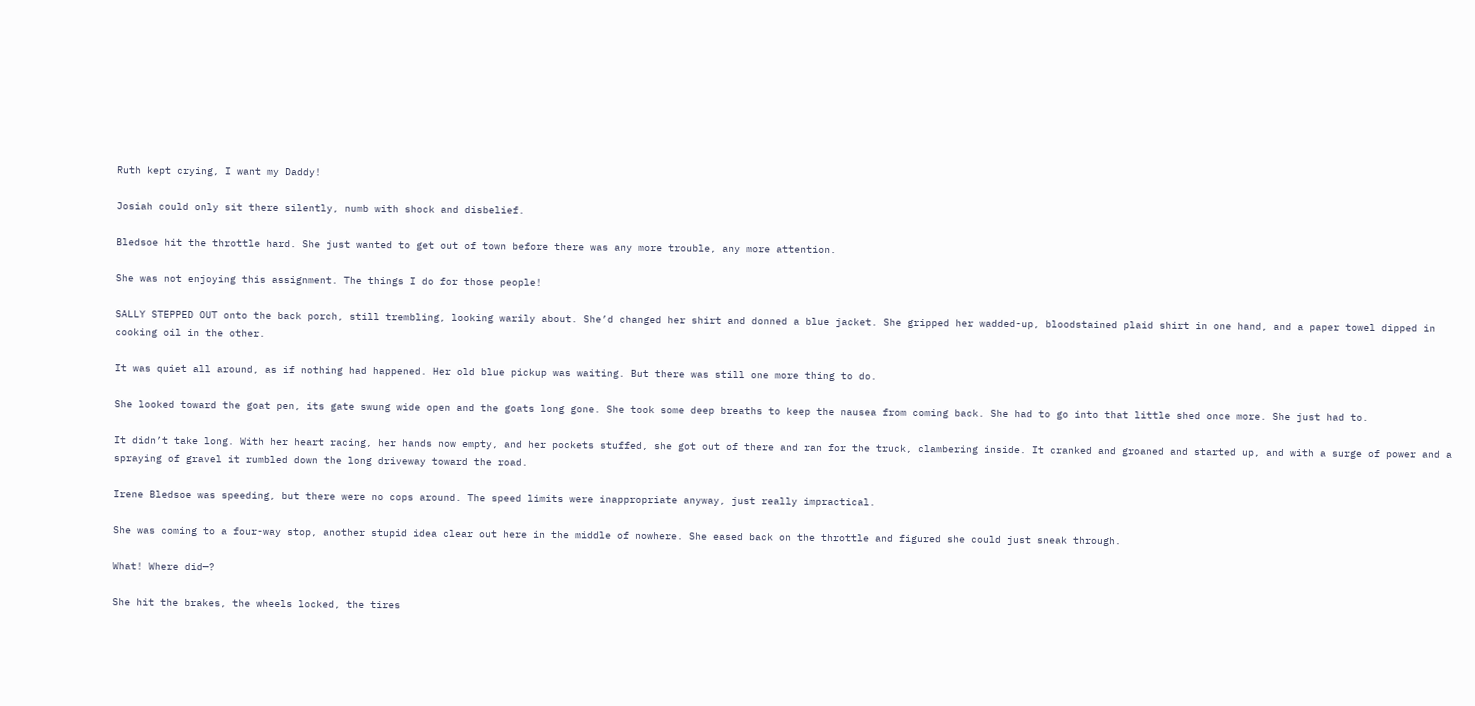Ruth kept crying, I want my Daddy!

Josiah could only sit there silently, numb with shock and disbelief.

Bledsoe hit the throttle hard. She just wanted to get out of town before there was any more trouble, any more attention.

She was not enjoying this assignment. The things I do for those people!

SALLY STEPPED OUT onto the back porch, still trembling, looking warily about. She’d changed her shirt and donned a blue jacket. She gripped her wadded-up, bloodstained plaid shirt in one hand, and a paper towel dipped in cooking oil in the other.

It was quiet all around, as if nothing had happened. Her old blue pickup was waiting. But there was still one more thing to do.

She looked toward the goat pen, its gate swung wide open and the goats long gone. She took some deep breaths to keep the nausea from coming back. She had to go into that little shed once more. She just had to.

It didn’t take long. With her heart racing, her hands now empty, and her pockets stuffed, she got out of there and ran for the truck, clambering inside. It cranked and groaned and started up, and with a surge of power and a spraying of gravel it rumbled down the long driveway toward the road.

Irene Bledsoe was speeding, but there were no cops around. The speed limits were inappropriate anyway, just really impractical.

She was coming to a four-way stop, another stupid idea clear out here in the middle of nowhere. She eased back on the throttle and figured she could just sneak through.

What! Where did—?

She hit the brakes, the wheels locked, the tires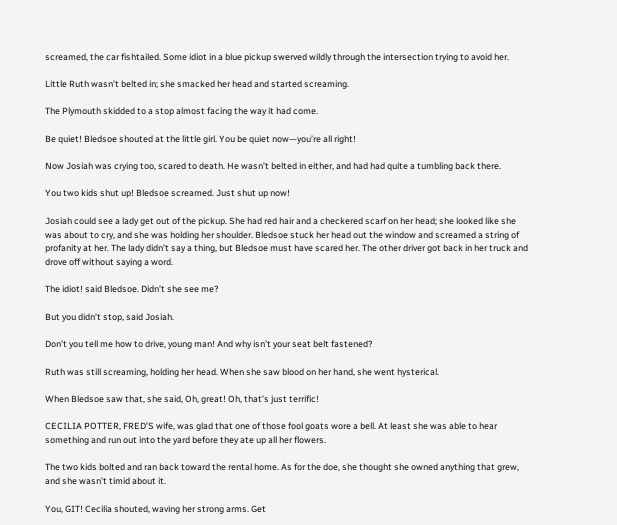screamed, the car fishtailed. Some idiot in a blue pickup swerved wildly through the intersection trying to avoid her.

Little Ruth wasn’t belted in; she smacked her head and started screaming.

The Plymouth skidded to a stop almost facing the way it had come.

Be quiet! Bledsoe shouted at the little girl. You be quiet now—you’re all right!

Now Josiah was crying too, scared to death. He wasn’t belted in either, and had had quite a tumbling back there.

You two kids shut up! Bledsoe screamed. Just shut up now!

Josiah could see a lady get out of the pickup. She had red hair and a checkered scarf on her head; she looked like she was about to cry, and she was holding her shoulder. Bledsoe stuck her head out the window and screamed a string of profanity at her. The lady didn’t say a thing, but Bledsoe must have scared her. The other driver got back in her truck and drove off without saying a word.

The idiot! said Bledsoe. Didn’t she see me?

But you didn’t stop, said Josiah.

Don’t you tell me how to drive, young man! And why isn’t your seat belt fastened?

Ruth was still screaming, holding her head. When she saw blood on her hand, she went hysterical.

When Bledsoe saw that, she said, Oh, great! Oh, that’s just terrific!

CECILIA POTTER, FRED’S wife, was glad that one of those fool goats wore a bell. At least she was able to hear something and run out into the yard before they ate up all her flowers.

The two kids bolted and ran back toward the rental home. As for the doe, she thought she owned anything that grew, and she wasn’t timid about it.

You, GIT! Cecilia shouted, waving her strong arms. Get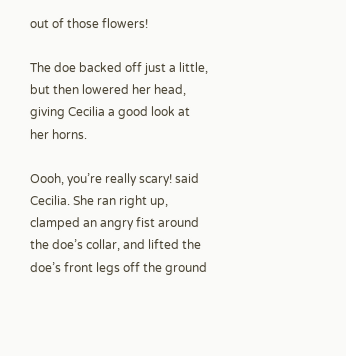out of those flowers!

The doe backed off just a little, but then lowered her head, giving Cecilia a good look at her horns.

Oooh, you’re really scary! said Cecilia. She ran right up, clamped an angry fist around the doe’s collar, and lifted the doe’s front legs off the ground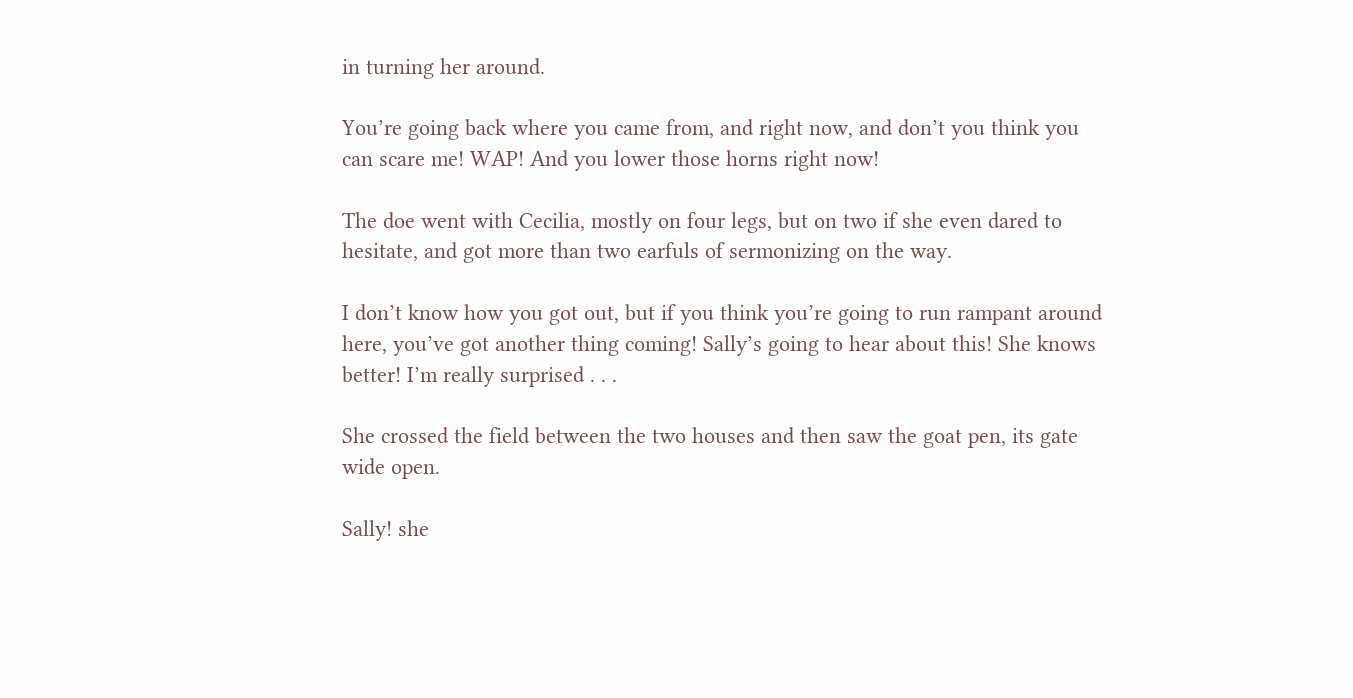in turning her around.

You’re going back where you came from, and right now, and don’t you think you can scare me! WAP! And you lower those horns right now!

The doe went with Cecilia, mostly on four legs, but on two if she even dared to hesitate, and got more than two earfuls of sermonizing on the way.

I don’t know how you got out, but if you think you’re going to run rampant around here, you’ve got another thing coming! Sally’s going to hear about this! She knows better! I’m really surprised . . .

She crossed the field between the two houses and then saw the goat pen, its gate wide open.

Sally! she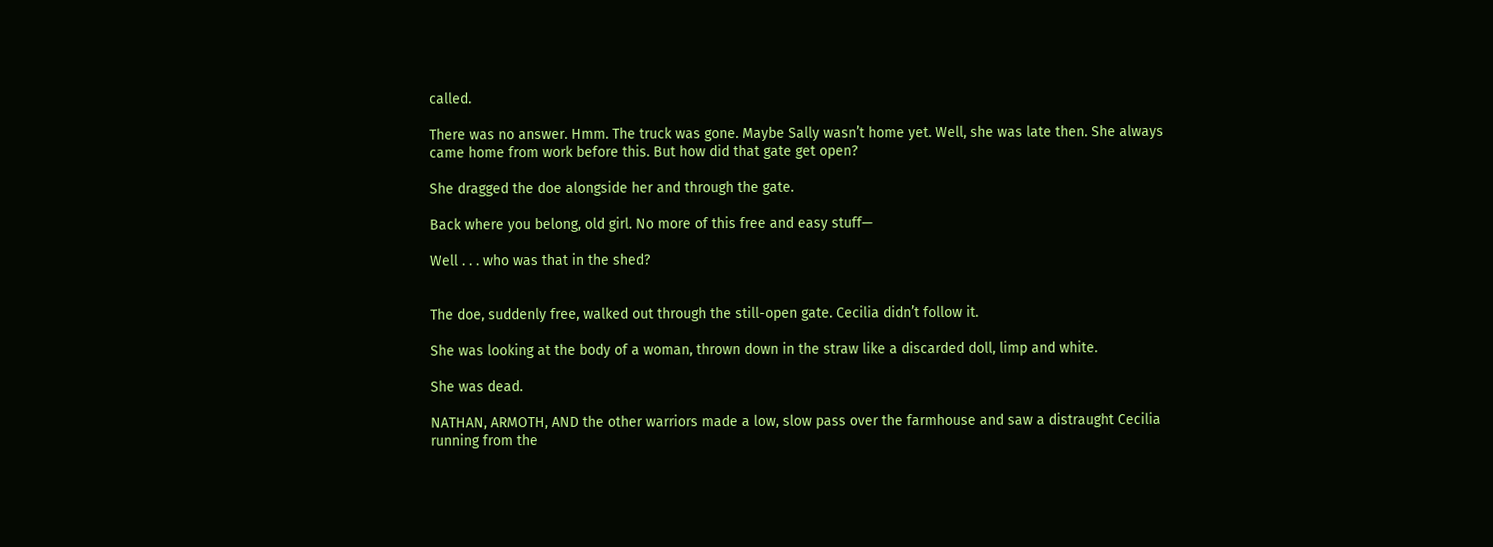called.

There was no answer. Hmm. The truck was gone. Maybe Sally wasn’t home yet. Well, she was late then. She always came home from work before this. But how did that gate get open?

She dragged the doe alongside her and through the gate.

Back where you belong, old girl. No more of this free and easy stuff—

Well . . . who was that in the shed?


The doe, suddenly free, walked out through the still-open gate. Cecilia didn’t follow it.

She was looking at the body of a woman, thrown down in the straw like a discarded doll, limp and white.

She was dead.

NATHAN, ARMOTH, AND the other warriors made a low, slow pass over the farmhouse and saw a distraught Cecilia running from the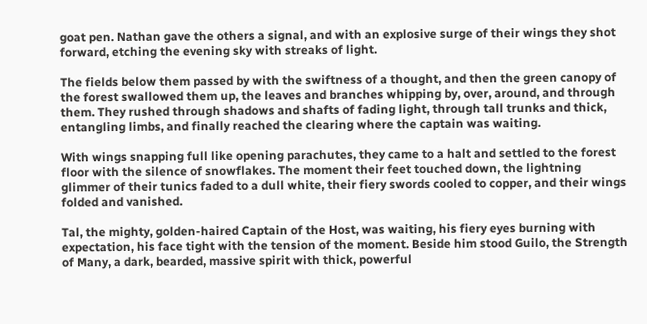goat pen. Nathan gave the others a signal, and with an explosive surge of their wings they shot forward, etching the evening sky with streaks of light.

The fields below them passed by with the swiftness of a thought, and then the green canopy of the forest swallowed them up, the leaves and branches whipping by, over, around, and through them. They rushed through shadows and shafts of fading light, through tall trunks and thick, entangling limbs, and finally reached the clearing where the captain was waiting.

With wings snapping full like opening parachutes, they came to a halt and settled to the forest floor with the silence of snowflakes. The moment their feet touched down, the lightning glimmer of their tunics faded to a dull white, their fiery swords cooled to copper, and their wings folded and vanished.

Tal, the mighty, golden-haired Captain of the Host, was waiting, his fiery eyes burning with expectation, his face tight with the tension of the moment. Beside him stood Guilo, the Strength of Many, a dark, bearded, massive spirit with thick, powerful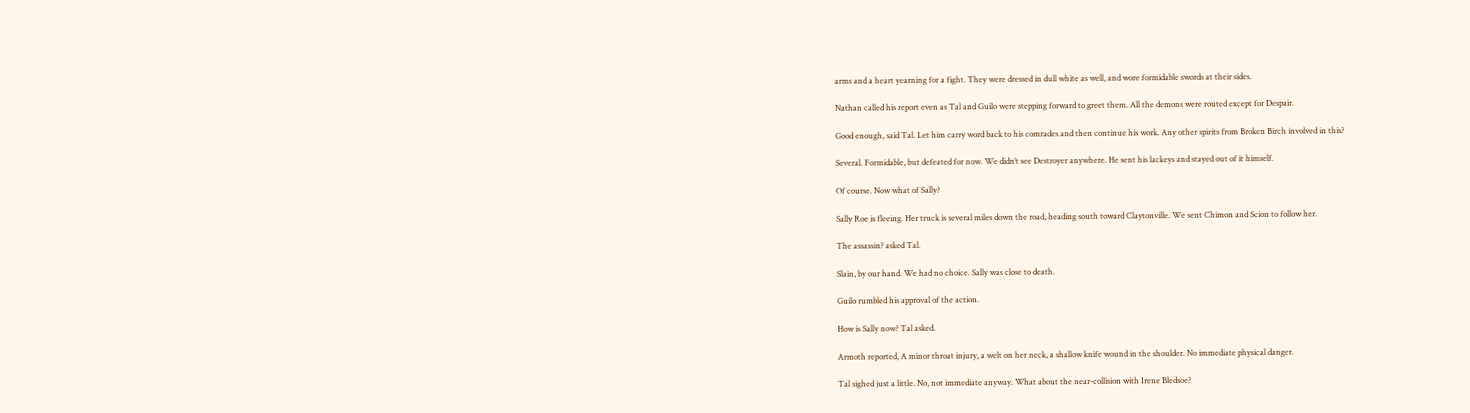arms and a heart yearning for a fight. They were dressed in dull white as well, and wore formidable swords at their sides.

Nathan called his report even as Tal and Guilo were stepping forward to greet them. All the demons were routed except for Despair.

Good enough, said Tal. Let him carry word back to his comrades and then continue his work. Any other spirits from Broken Birch involved in this?

Several. Formidable, but defeated for now. We didn’t see Destroyer anywhere. He sent his lackeys and stayed out of it himself.

Of course. Now what of Sally?

Sally Roe is fleeing. Her truck is several miles down the road, heading south toward Claytonville. We sent Chimon and Scion to follow her.

The assassin? asked Tal.

Slain, by our hand. We had no choice. Sally was close to death.

Guilo rumbled his approval of the action.

How is Sally now? Tal asked.

Armoth reported, A minor throat injury, a welt on her neck, a shallow knife wound in the shoulder. No immediate physical danger.

Tal sighed just a little. No, not immediate anyway. What about the near-collision with Irene Bledsoe?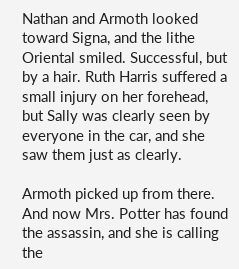Nathan and Armoth looked toward Signa, and the lithe Oriental smiled. Successful, but by a hair. Ruth Harris suffered a small injury on her forehead, but Sally was clearly seen by everyone in the car, and she saw them just as clearly.

Armoth picked up from there. And now Mrs. Potter has found the assassin, and she is calling the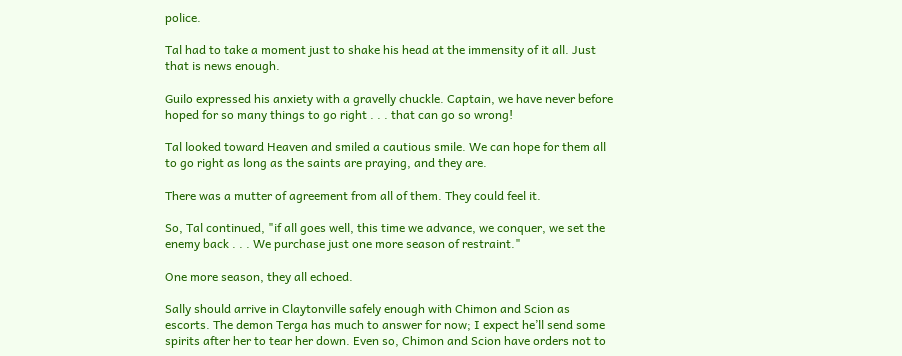police.

Tal had to take a moment just to shake his head at the immensity of it all. Just that is news enough.

Guilo expressed his anxiety with a gravelly chuckle. Captain, we have never before hoped for so many things to go right . . . that can go so wrong!

Tal looked toward Heaven and smiled a cautious smile. We can hope for them all to go right as long as the saints are praying, and they are.

There was a mutter of agreement from all of them. They could feel it.

So, Tal continued, "if all goes well, this time we advance, we conquer, we set the enemy back . . . We purchase just one more season of restraint."

One more season, they all echoed.

Sally should arrive in Claytonville safely enough with Chimon and Scion as escorts. The demon Terga has much to answer for now; I expect he’ll send some spirits after her to tear her down. Even so, Chimon and Scion have orders not to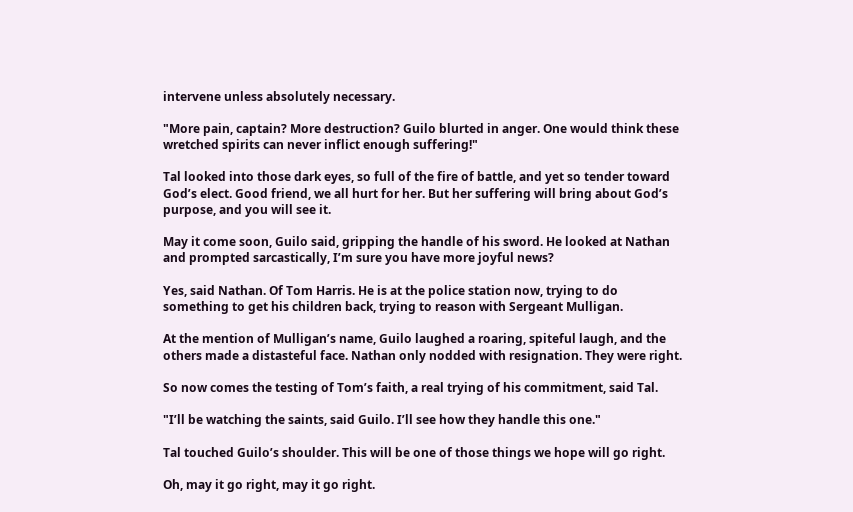intervene unless absolutely necessary.

"More pain, captain? More destruction? Guilo blurted in anger. One would think these wretched spirits can never inflict enough suffering!"

Tal looked into those dark eyes, so full of the fire of battle, and yet so tender toward God’s elect. Good friend, we all hurt for her. But her suffering will bring about God’s purpose, and you will see it.

May it come soon, Guilo said, gripping the handle of his sword. He looked at Nathan and prompted sarcastically, I’m sure you have more joyful news?

Yes, said Nathan. Of Tom Harris. He is at the police station now, trying to do something to get his children back, trying to reason with Sergeant Mulligan.

At the mention of Mulligan’s name, Guilo laughed a roaring, spiteful laugh, and the others made a distasteful face. Nathan only nodded with resignation. They were right.

So now comes the testing of Tom’s faith, a real trying of his commitment, said Tal.

"I’ll be watching the saints, said Guilo. I’ll see how they handle this one."

Tal touched Guilo’s shoulder. This will be one of those things we hope will go right.

Oh, may it go right, may it go right.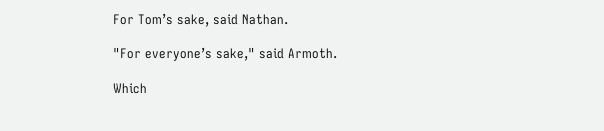For Tom’s sake, said Nathan.

"For everyone’s sake," said Armoth.

Which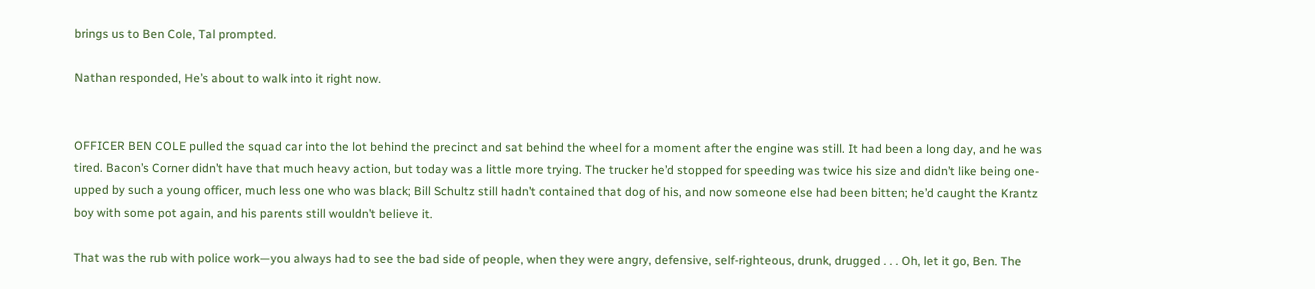brings us to Ben Cole, Tal prompted.

Nathan responded, He’s about to walk into it right now.


OFFICER BEN COLE pulled the squad car into the lot behind the precinct and sat behind the wheel for a moment after the engine was still. It had been a long day, and he was tired. Bacon’s Corner didn’t have that much heavy action, but today was a little more trying. The trucker he’d stopped for speeding was twice his size and didn’t like being one-upped by such a young officer, much less one who was black; Bill Schultz still hadn’t contained that dog of his, and now someone else had been bitten; he’d caught the Krantz boy with some pot again, and his parents still wouldn’t believe it.

That was the rub with police work—you always had to see the bad side of people, when they were angry, defensive, self-righteous, drunk, drugged . . . Oh, let it go, Ben. The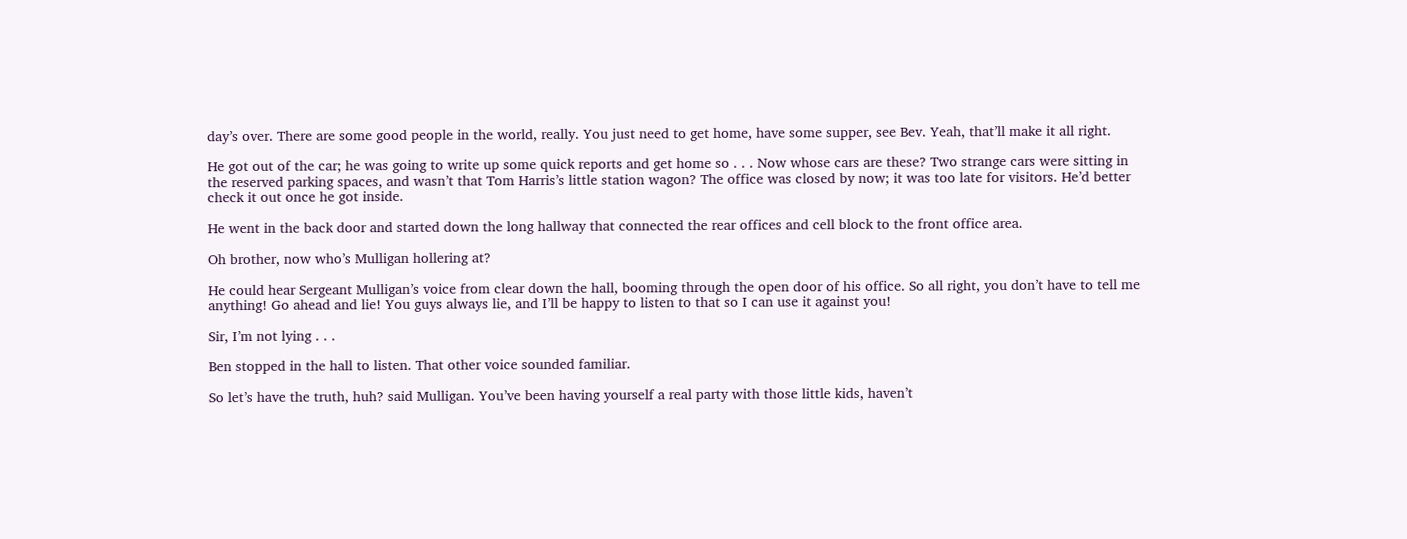day’s over. There are some good people in the world, really. You just need to get home, have some supper, see Bev. Yeah, that’ll make it all right.

He got out of the car; he was going to write up some quick reports and get home so . . . Now whose cars are these? Two strange cars were sitting in the reserved parking spaces, and wasn’t that Tom Harris’s little station wagon? The office was closed by now; it was too late for visitors. He’d better check it out once he got inside.

He went in the back door and started down the long hallway that connected the rear offices and cell block to the front office area.

Oh brother, now who’s Mulligan hollering at?

He could hear Sergeant Mulligan’s voice from clear down the hall, booming through the open door of his office. So all right, you don’t have to tell me anything! Go ahead and lie! You guys always lie, and I’ll be happy to listen to that so I can use it against you!

Sir, I’m not lying . . .

Ben stopped in the hall to listen. That other voice sounded familiar.

So let’s have the truth, huh? said Mulligan. You’ve been having yourself a real party with those little kids, haven’t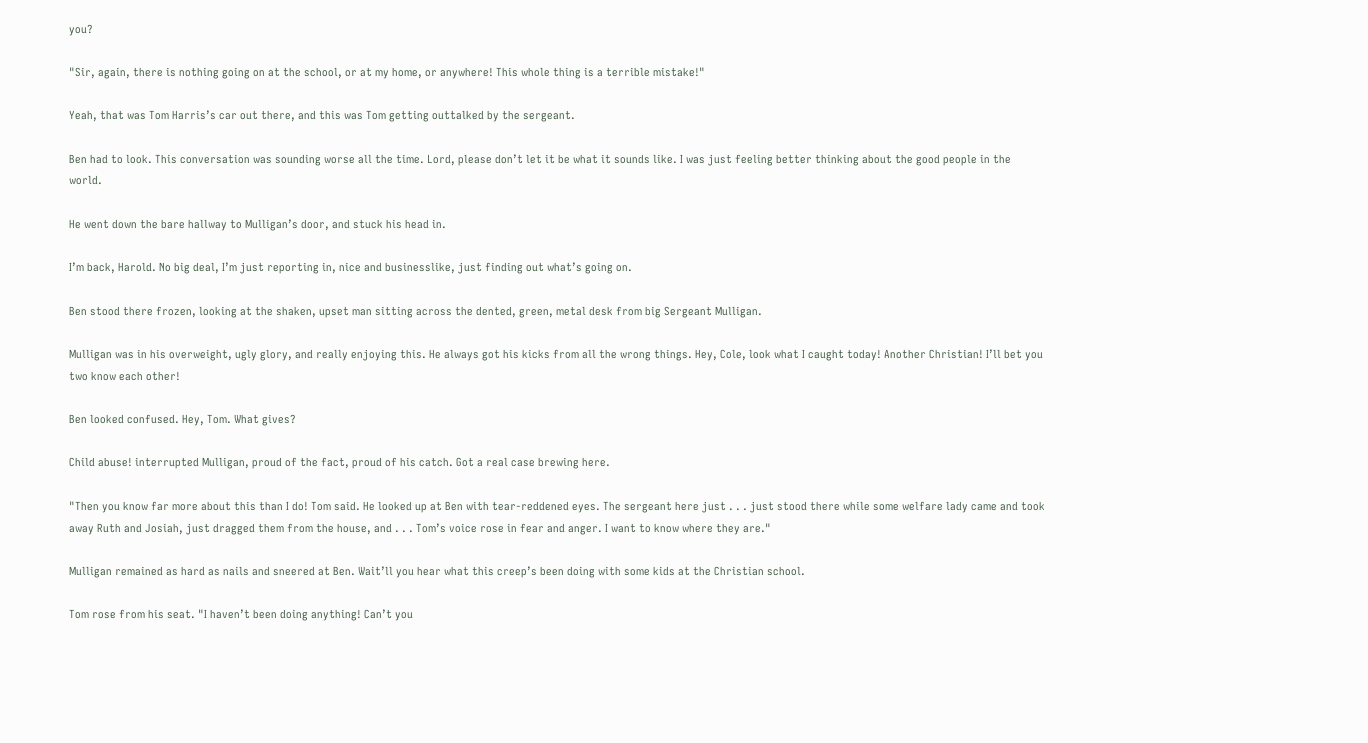you?

"Sir, again, there is nothing going on at the school, or at my home, or anywhere! This whole thing is a terrible mistake!"

Yeah, that was Tom Harris’s car out there, and this was Tom getting outtalked by the sergeant.

Ben had to look. This conversation was sounding worse all the time. Lord, please don’t let it be what it sounds like. I was just feeling better thinking about the good people in the world.

He went down the bare hallway to Mulligan’s door, and stuck his head in.

I’m back, Harold. No big deal, I’m just reporting in, nice and businesslike, just finding out what’s going on.

Ben stood there frozen, looking at the shaken, upset man sitting across the dented, green, metal desk from big Sergeant Mulligan.

Mulligan was in his overweight, ugly glory, and really enjoying this. He always got his kicks from all the wrong things. Hey, Cole, look what I caught today! Another Christian! I’ll bet you two know each other!

Ben looked confused. Hey, Tom. What gives?

Child abuse! interrupted Mulligan, proud of the fact, proud of his catch. Got a real case brewing here.

"Then you know far more about this than I do! Tom said. He looked up at Ben with tear-reddened eyes. The sergeant here just . . . just stood there while some welfare lady came and took away Ruth and Josiah, just dragged them from the house, and . . . Tom’s voice rose in fear and anger. I want to know where they are."

Mulligan remained as hard as nails and sneered at Ben. Wait’ll you hear what this creep’s been doing with some kids at the Christian school.

Tom rose from his seat. "I haven’t been doing anything! Can’t you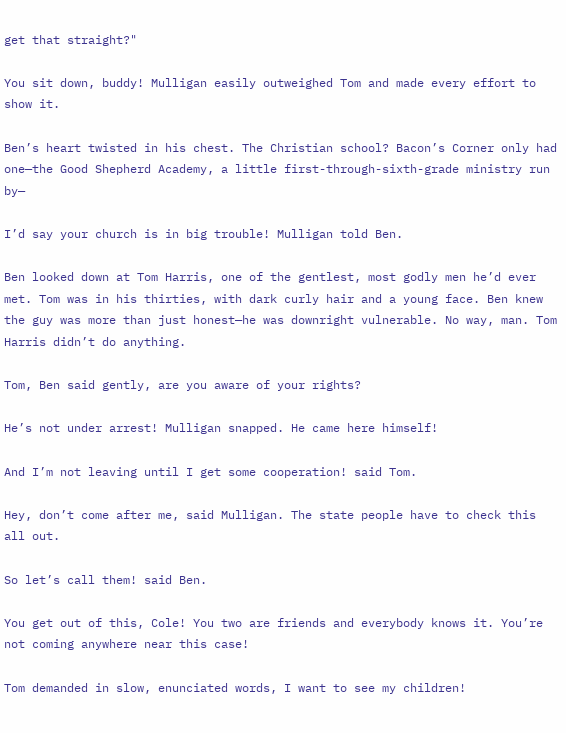get that straight?"

You sit down, buddy! Mulligan easily outweighed Tom and made every effort to show it.

Ben’s heart twisted in his chest. The Christian school? Bacon’s Corner only had one—the Good Shepherd Academy, a little first-through-sixth-grade ministry run by—

I’d say your church is in big trouble! Mulligan told Ben.

Ben looked down at Tom Harris, one of the gentlest, most godly men he’d ever met. Tom was in his thirties, with dark curly hair and a young face. Ben knew the guy was more than just honest—he was downright vulnerable. No way, man. Tom Harris didn’t do anything.

Tom, Ben said gently, are you aware of your rights?

He’s not under arrest! Mulligan snapped. He came here himself!

And I’m not leaving until I get some cooperation! said Tom.

Hey, don’t come after me, said Mulligan. The state people have to check this all out.

So let’s call them! said Ben.

You get out of this, Cole! You two are friends and everybody knows it. You’re not coming anywhere near this case!

Tom demanded in slow, enunciated words, I want to see my children!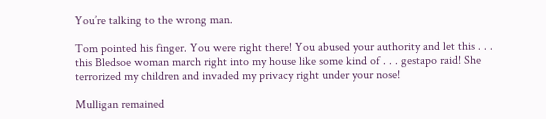You’re talking to the wrong man.

Tom pointed his finger. You were right there! You abused your authority and let this . . . this Bledsoe woman march right into my house like some kind of . . . gestapo raid! She terrorized my children and invaded my privacy right under your nose!

Mulligan remained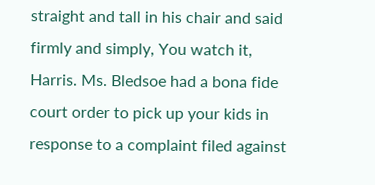straight and tall in his chair and said firmly and simply, You watch it, Harris. Ms. Bledsoe had a bona fide court order to pick up your kids in response to a complaint filed against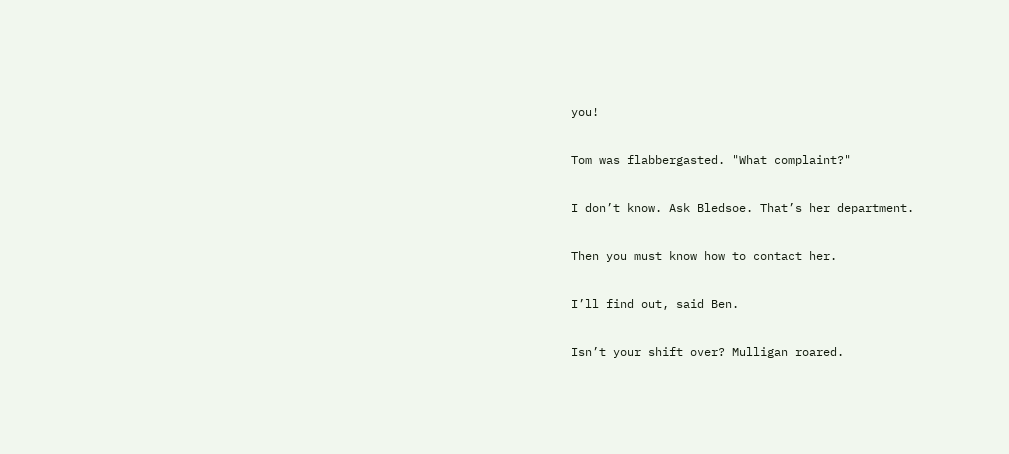you!

Tom was flabbergasted. "What complaint?"

I don’t know. Ask Bledsoe. That’s her department.

Then you must know how to contact her.

I’ll find out, said Ben.

Isn’t your shift over? Mulligan roared.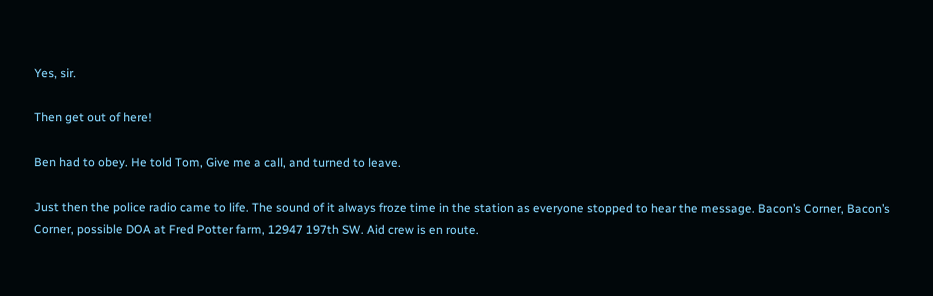Yes, sir.

Then get out of here!

Ben had to obey. He told Tom, Give me a call, and turned to leave.

Just then the police radio came to life. The sound of it always froze time in the station as everyone stopped to hear the message. Bacon’s Corner, Bacon’s Corner, possible DOA at Fred Potter farm, 12947 197th SW. Aid crew is en route.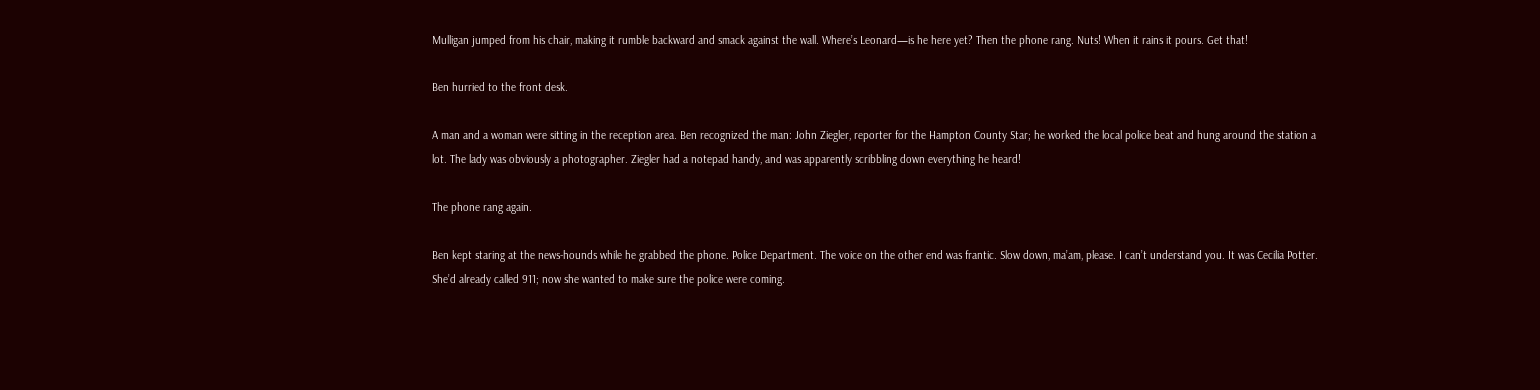Mulligan jumped from his chair, making it rumble backward and smack against the wall. Where’s Leonard—is he here yet? Then the phone rang. Nuts! When it rains it pours. Get that!

Ben hurried to the front desk.

A man and a woman were sitting in the reception area. Ben recognized the man: John Ziegler, reporter for the Hampton County Star; he worked the local police beat and hung around the station a lot. The lady was obviously a photographer. Ziegler had a notepad handy, and was apparently scribbling down everything he heard!

The phone rang again.

Ben kept staring at the news-hounds while he grabbed the phone. Police Department. The voice on the other end was frantic. Slow down, ma’am, please. I can’t understand you. It was Cecilia Potter. She’d already called 911; now she wanted to make sure the police were coming.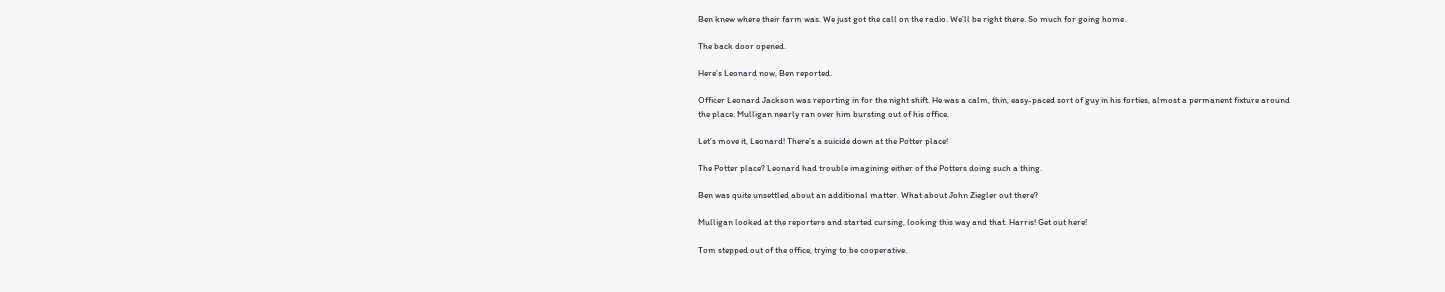Ben knew where their farm was. We just got the call on the radio. We’ll be right there. So much for going home.

The back door opened.

Here’s Leonard now, Ben reported.

Officer Leonard Jackson was reporting in for the night shift. He was a calm, thin, easy-paced sort of guy in his forties, almost a permanent fixture around the place. Mulligan nearly ran over him bursting out of his office.

Let’s move it, Leonard! There’s a suicide down at the Potter place!

The Potter place? Leonard had trouble imagining either of the Potters doing such a thing.

Ben was quite unsettled about an additional matter. What about John Ziegler out there?

Mulligan looked at the reporters and started cursing, looking this way and that. Harris! Get out here!

Tom stepped out of the office, trying to be cooperative.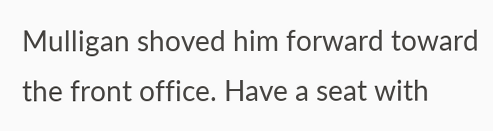Mulligan shoved him forward toward the front office. Have a seat with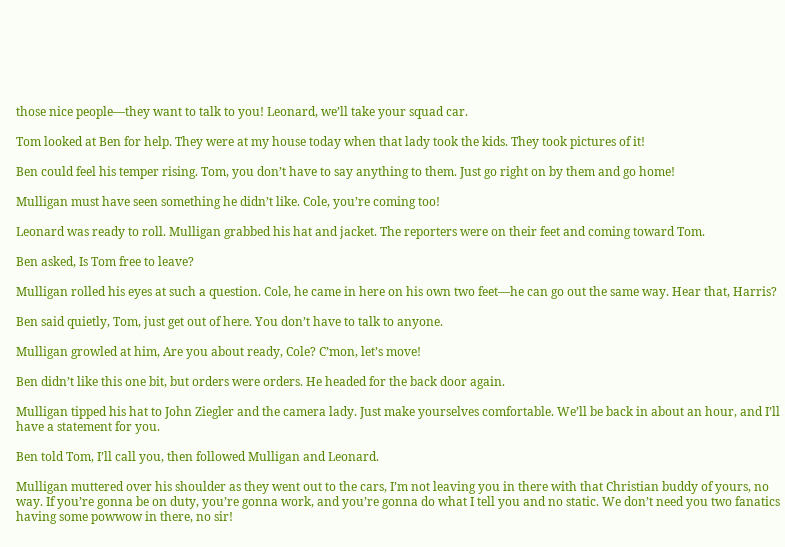those nice people—they want to talk to you! Leonard, we’ll take your squad car.

Tom looked at Ben for help. They were at my house today when that lady took the kids. They took pictures of it!

Ben could feel his temper rising. Tom, you don’t have to say anything to them. Just go right on by them and go home!

Mulligan must have seen something he didn’t like. Cole, you’re coming too!

Leonard was ready to roll. Mulligan grabbed his hat and jacket. The reporters were on their feet and coming toward Tom.

Ben asked, Is Tom free to leave?

Mulligan rolled his eyes at such a question. Cole, he came in here on his own two feet—he can go out the same way. Hear that, Harris?

Ben said quietly, Tom, just get out of here. You don’t have to talk to anyone.

Mulligan growled at him, Are you about ready, Cole? C’mon, let’s move!

Ben didn’t like this one bit, but orders were orders. He headed for the back door again.

Mulligan tipped his hat to John Ziegler and the camera lady. Just make yourselves comfortable. We’ll be back in about an hour, and I’ll have a statement for you.

Ben told Tom, I’ll call you, then followed Mulligan and Leonard.

Mulligan muttered over his shoulder as they went out to the cars, I’m not leaving you in there with that Christian buddy of yours, no way. If you’re gonna be on duty, you’re gonna work, and you’re gonna do what I tell you and no static. We don’t need you two fanatics having some powwow in there, no sir!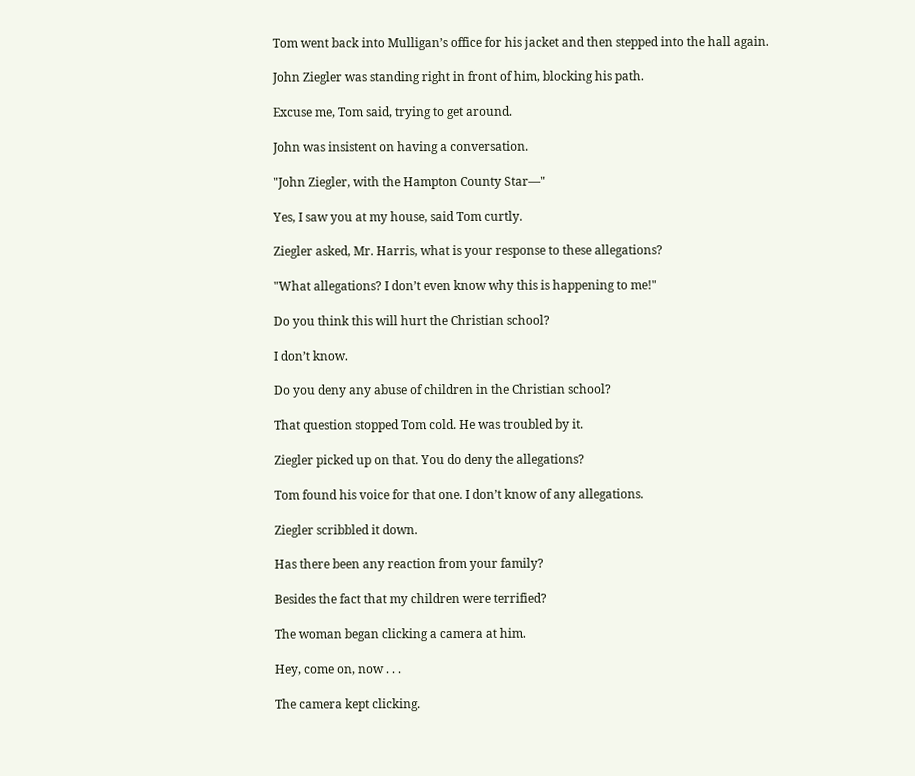Tom went back into Mulligan’s office for his jacket and then stepped into the hall again.

John Ziegler was standing right in front of him, blocking his path.

Excuse me, Tom said, trying to get around.

John was insistent on having a conversation.

"John Ziegler, with the Hampton County Star—"

Yes, I saw you at my house, said Tom curtly.

Ziegler asked, Mr. Harris, what is your response to these allegations?

"What allegations? I don’t even know why this is happening to me!"

Do you think this will hurt the Christian school?

I don’t know.

Do you deny any abuse of children in the Christian school?

That question stopped Tom cold. He was troubled by it.

Ziegler picked up on that. You do deny the allegations?

Tom found his voice for that one. I don’t know of any allegations.

Ziegler scribbled it down.

Has there been any reaction from your family?

Besides the fact that my children were terrified?

The woman began clicking a camera at him.

Hey, come on, now . . .

The camera kept clicking.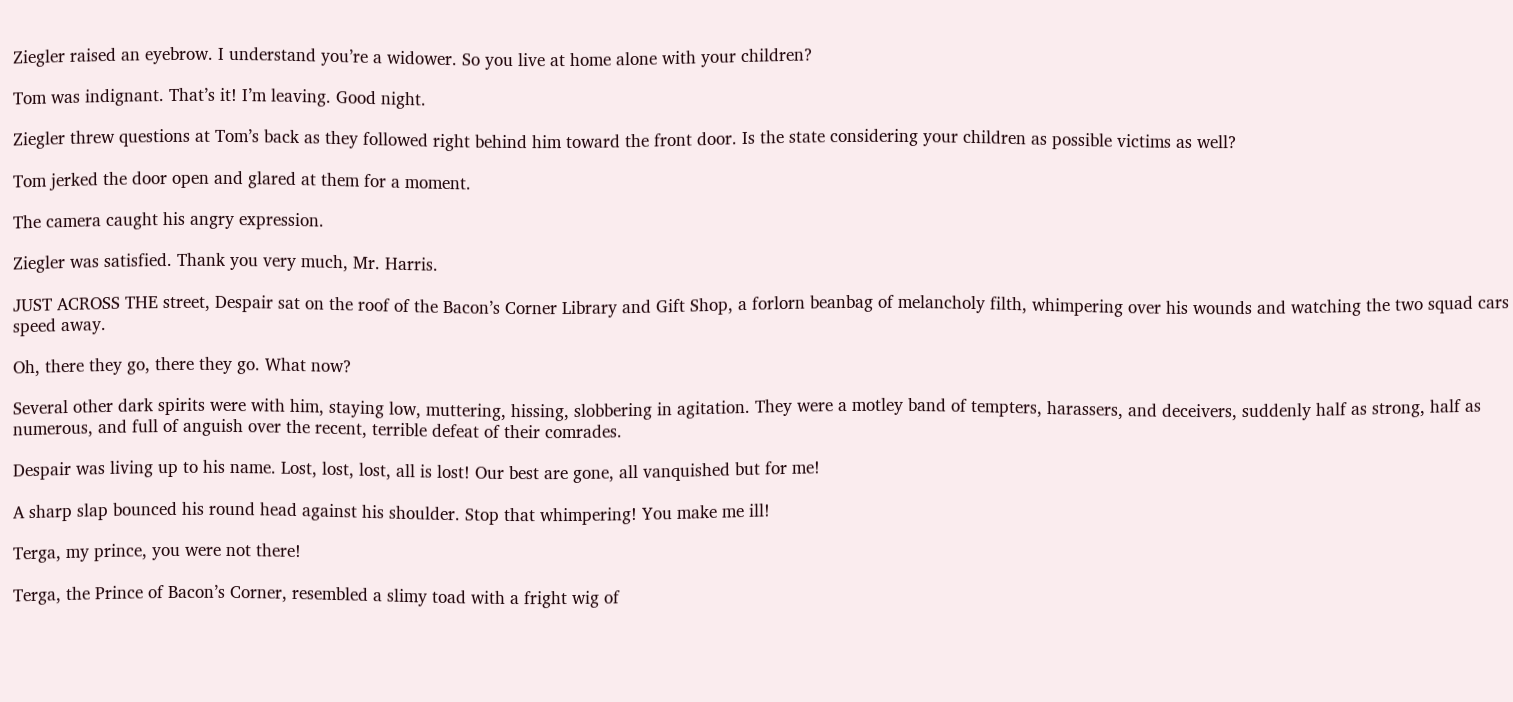Ziegler raised an eyebrow. I understand you’re a widower. So you live at home alone with your children?

Tom was indignant. That’s it! I’m leaving. Good night.

Ziegler threw questions at Tom’s back as they followed right behind him toward the front door. Is the state considering your children as possible victims as well?

Tom jerked the door open and glared at them for a moment.

The camera caught his angry expression.

Ziegler was satisfied. Thank you very much, Mr. Harris.

JUST ACROSS THE street, Despair sat on the roof of the Bacon’s Corner Library and Gift Shop, a forlorn beanbag of melancholy filth, whimpering over his wounds and watching the two squad cars speed away.

Oh, there they go, there they go. What now?

Several other dark spirits were with him, staying low, muttering, hissing, slobbering in agitation. They were a motley band of tempters, harassers, and deceivers, suddenly half as strong, half as numerous, and full of anguish over the recent, terrible defeat of their comrades.

Despair was living up to his name. Lost, lost, lost, all is lost! Our best are gone, all vanquished but for me!

A sharp slap bounced his round head against his shoulder. Stop that whimpering! You make me ill!

Terga, my prince, you were not there!

Terga, the Prince of Bacon’s Corner, resembled a slimy toad with a fright wig of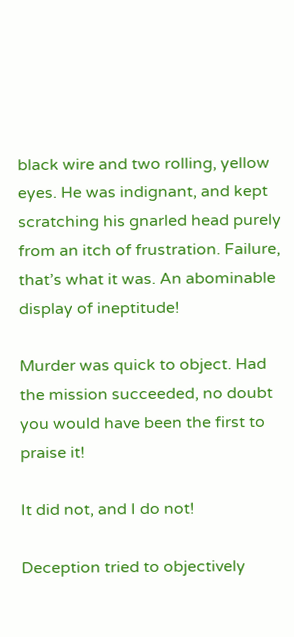black wire and two rolling, yellow eyes. He was indignant, and kept scratching his gnarled head purely from an itch of frustration. Failure, that’s what it was. An abominable display of ineptitude!

Murder was quick to object. Had the mission succeeded, no doubt you would have been the first to praise it!

It did not, and I do not!

Deception tried to objectively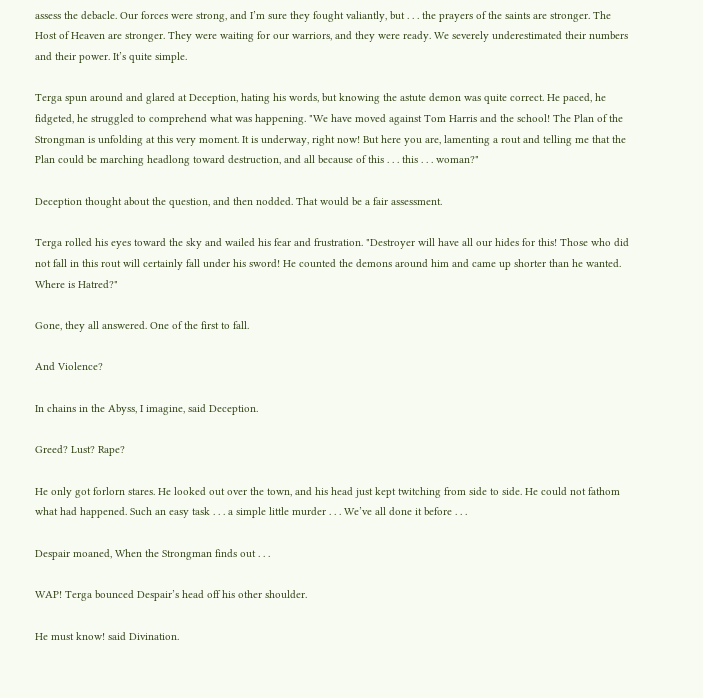assess the debacle. Our forces were strong, and I’m sure they fought valiantly, but . . . the prayers of the saints are stronger. The Host of Heaven are stronger. They were waiting for our warriors, and they were ready. We severely underestimated their numbers and their power. It’s quite simple.

Terga spun around and glared at Deception, hating his words, but knowing the astute demon was quite correct. He paced, he fidgeted, he struggled to comprehend what was happening. "We have moved against Tom Harris and the school! The Plan of the Strongman is unfolding at this very moment. It is underway, right now! But here you are, lamenting a rout and telling me that the Plan could be marching headlong toward destruction, and all because of this . . . this . . . woman?"

Deception thought about the question, and then nodded. That would be a fair assessment.

Terga rolled his eyes toward the sky and wailed his fear and frustration. "Destroyer will have all our hides for this! Those who did not fall in this rout will certainly fall under his sword! He counted the demons around him and came up shorter than he wanted. Where is Hatred?"

Gone, they all answered. One of the first to fall.

And Violence?

In chains in the Abyss, I imagine, said Deception.

Greed? Lust? Rape?

He only got forlorn stares. He looked out over the town, and his head just kept twitching from side to side. He could not fathom what had happened. Such an easy task . . . a simple little murder . . . We’ve all done it before . . .

Despair moaned, When the Strongman finds out . . .

WAP! Terga bounced Despair’s head off his other shoulder.

He must know! said Divination.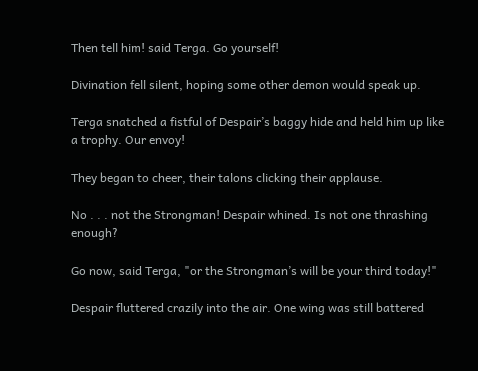Then tell him! said Terga. Go yourself!

Divination fell silent, hoping some other demon would speak up.

Terga snatched a fistful of Despair’s baggy hide and held him up like a trophy. Our envoy!

They began to cheer, their talons clicking their applause.

No . . . not the Strongman! Despair whined. Is not one thrashing enough?

Go now, said Terga, "or the Strongman’s will be your third today!"

Despair fluttered crazily into the air. One wing was still battered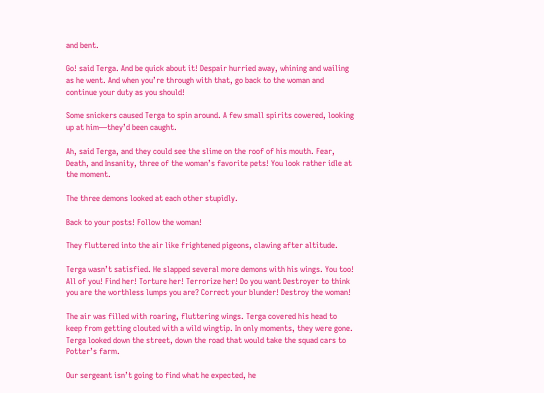and bent.

Go! said Terga. And be quick about it! Despair hurried away, whining and wailing as he went. And when you’re through with that, go back to the woman and continue your duty as you should!

Some snickers caused Terga to spin around. A few small spirits cowered, looking up at him—they’d been caught.

Ah, said Terga, and they could see the slime on the roof of his mouth. Fear, Death, and Insanity, three of the woman’s favorite pets! You look rather idle at the moment.

The three demons looked at each other stupidly.

Back to your posts! Follow the woman!

They fluttered into the air like frightened pigeons, clawing after altitude.

Terga wasn’t satisfied. He slapped several more demons with his wings. You too! All of you! Find her! Torture her! Terrorize her! Do you want Destroyer to think you are the worthless lumps you are? Correct your blunder! Destroy the woman!

The air was filled with roaring, fluttering wings. Terga covered his head to keep from getting clouted with a wild wingtip. In only moments, they were gone. Terga looked down the street, down the road that would take the squad cars to Potter’s farm.

Our sergeant isn’t going to find what he expected, he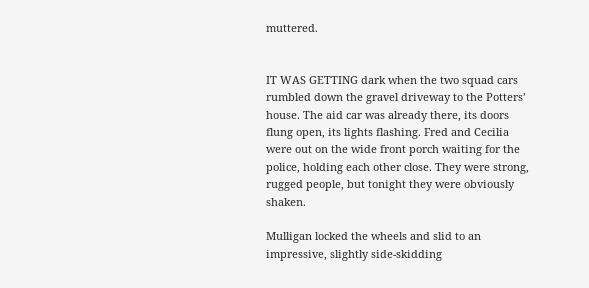muttered.


IT WAS GETTING dark when the two squad cars rumbled down the gravel driveway to the Potters’ house. The aid car was already there, its doors flung open, its lights flashing. Fred and Cecilia were out on the wide front porch waiting for the police, holding each other close. They were strong, rugged people, but tonight they were obviously shaken.

Mulligan locked the wheels and slid to an impressive, slightly side-skidding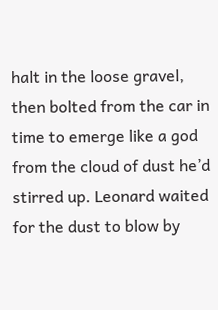halt in the loose gravel, then bolted from the car in time to emerge like a god from the cloud of dust he’d stirred up. Leonard waited for the dust to blow by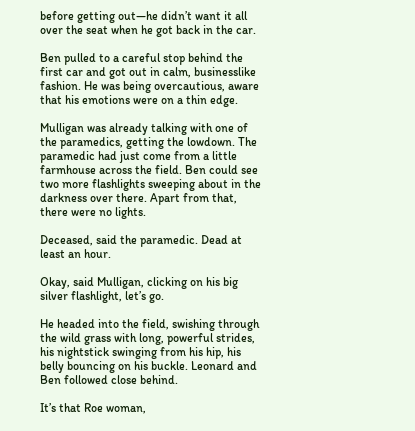before getting out—he didn’t want it all over the seat when he got back in the car.

Ben pulled to a careful stop behind the first car and got out in calm, businesslike fashion. He was being overcautious, aware that his emotions were on a thin edge.

Mulligan was already talking with one of the paramedics, getting the lowdown. The paramedic had just come from a little farmhouse across the field. Ben could see two more flashlights sweeping about in the darkness over there. Apart from that, there were no lights.

Deceased, said the paramedic. Dead at least an hour.

Okay, said Mulligan, clicking on his big silver flashlight, let’s go.

He headed into the field, swishing through the wild grass with long, powerful strides, his nightstick swinging from his hip, his belly bouncing on his buckle. Leonard and Ben followed close behind.

It’s that Roe woman,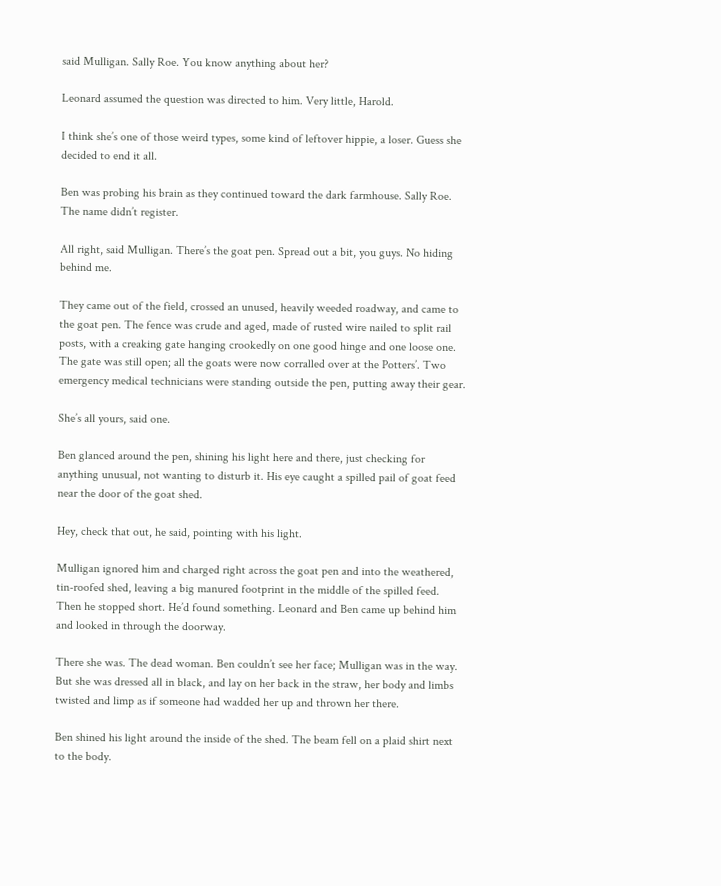said Mulligan. Sally Roe. You know anything about her?

Leonard assumed the question was directed to him. Very little, Harold.

I think she’s one of those weird types, some kind of leftover hippie, a loser. Guess she decided to end it all.

Ben was probing his brain as they continued toward the dark farmhouse. Sally Roe. The name didn’t register.

All right, said Mulligan. There’s the goat pen. Spread out a bit, you guys. No hiding behind me.

They came out of the field, crossed an unused, heavily weeded roadway, and came to the goat pen. The fence was crude and aged, made of rusted wire nailed to split rail posts, with a creaking gate hanging crookedly on one good hinge and one loose one. The gate was still open; all the goats were now corralled over at the Potters’. Two emergency medical technicians were standing outside the pen, putting away their gear.

She’s all yours, said one.

Ben glanced around the pen, shining his light here and there, just checking for anything unusual, not wanting to disturb it. His eye caught a spilled pail of goat feed near the door of the goat shed.

Hey, check that out, he said, pointing with his light.

Mulligan ignored him and charged right across the goat pen and into the weathered, tin-roofed shed, leaving a big manured footprint in the middle of the spilled feed. Then he stopped short. He’d found something. Leonard and Ben came up behind him and looked in through the doorway.

There she was. The dead woman. Ben couldn’t see her face; Mulligan was in the way. But she was dressed all in black, and lay on her back in the straw, her body and limbs twisted and limp as if someone had wadded her up and thrown her there.

Ben shined his light around the inside of the shed. The beam fell on a plaid shirt next to the body.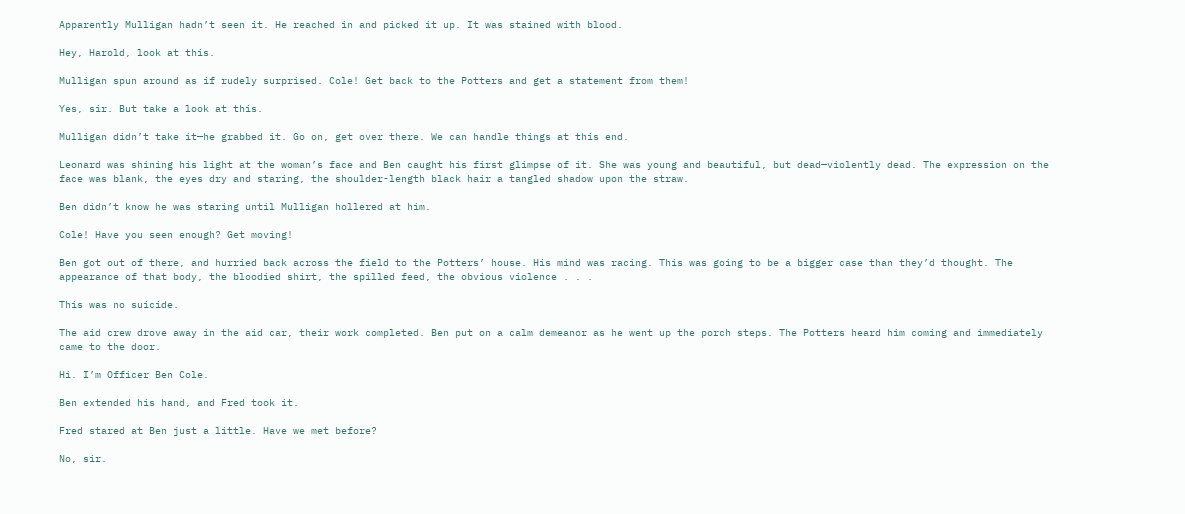Apparently Mulligan hadn’t seen it. He reached in and picked it up. It was stained with blood.

Hey, Harold, look at this.

Mulligan spun around as if rudely surprised. Cole! Get back to the Potters and get a statement from them!

Yes, sir. But take a look at this.

Mulligan didn’t take it—he grabbed it. Go on, get over there. We can handle things at this end.

Leonard was shining his light at the woman’s face and Ben caught his first glimpse of it. She was young and beautiful, but dead—violently dead. The expression on the face was blank, the eyes dry and staring, the shoulder-length black hair a tangled shadow upon the straw.

Ben didn’t know he was staring until Mulligan hollered at him.

Cole! Have you seen enough? Get moving!

Ben got out of there, and hurried back across the field to the Potters’ house. His mind was racing. This was going to be a bigger case than they’d thought. The appearance of that body, the bloodied shirt, the spilled feed, the obvious violence . . .

This was no suicide.

The aid crew drove away in the aid car, their work completed. Ben put on a calm demeanor as he went up the porch steps. The Potters heard him coming and immediately came to the door.

Hi. I’m Officer Ben Cole.

Ben extended his hand, and Fred took it.

Fred stared at Ben just a little. Have we met before?

No, sir.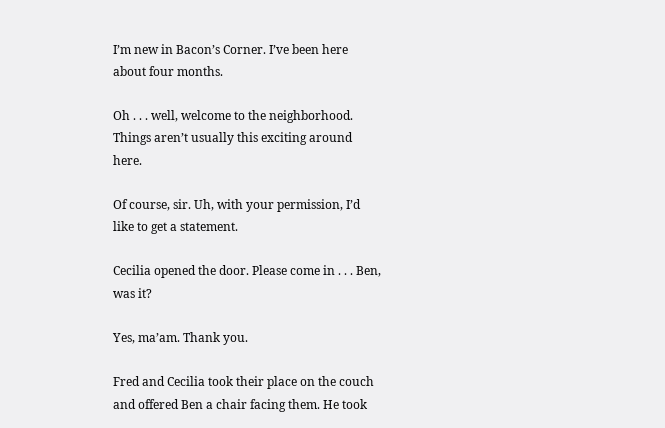I’m new in Bacon’s Corner. I’ve been here about four months.

Oh . . . well, welcome to the neighborhood. Things aren’t usually this exciting around here.

Of course, sir. Uh, with your permission, I’d like to get a statement.

Cecilia opened the door. Please come in . . . Ben, was it?

Yes, ma’am. Thank you.

Fred and Cecilia took their place on the couch and offered Ben a chair facing them. He took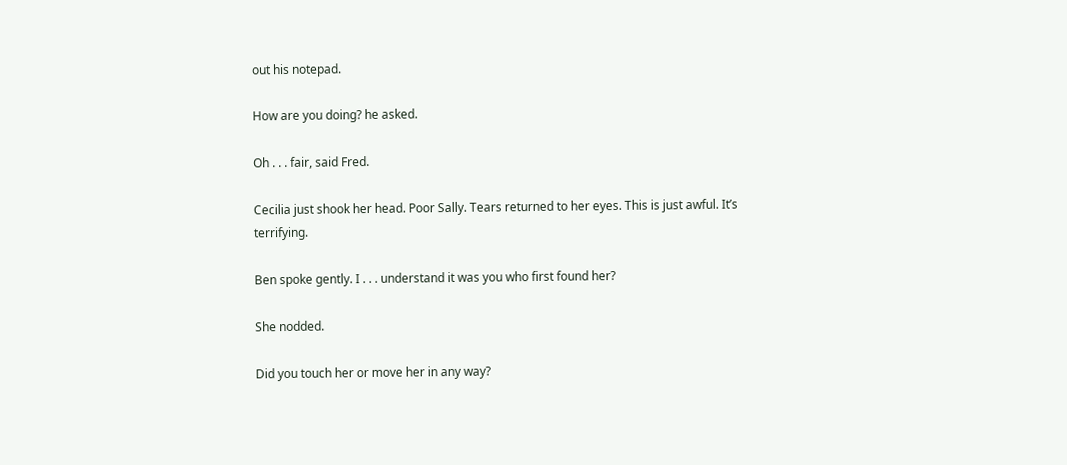out his notepad.

How are you doing? he asked.

Oh . . . fair, said Fred.

Cecilia just shook her head. Poor Sally. Tears returned to her eyes. This is just awful. It’s terrifying.

Ben spoke gently. I . . . understand it was you who first found her?

She nodded.

Did you touch her or move her in any way?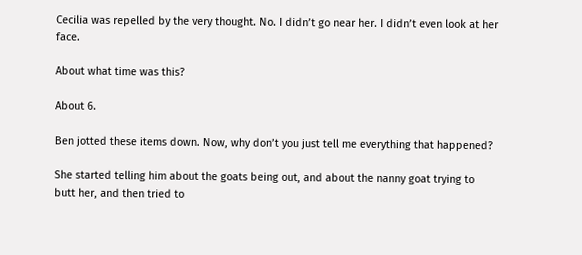Cecilia was repelled by the very thought. No. I didn’t go near her. I didn’t even look at her face.

About what time was this?

About 6.

Ben jotted these items down. Now, why don’t you just tell me everything that happened?

She started telling him about the goats being out, and about the nanny goat trying to butt her, and then tried to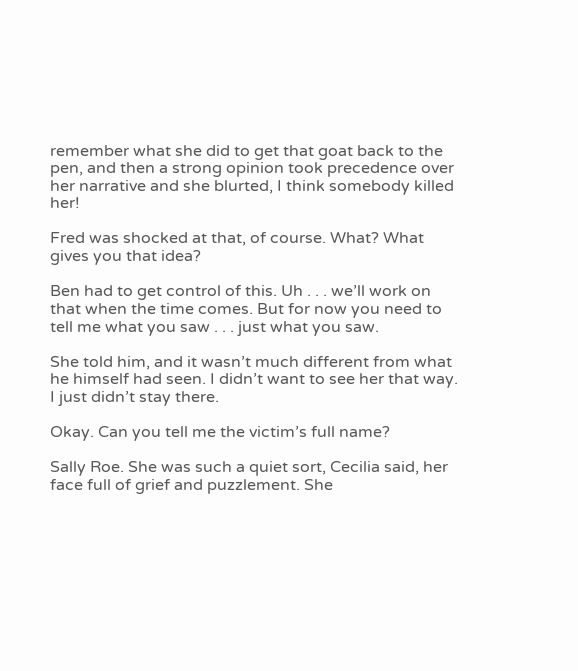remember what she did to get that goat back to the pen, and then a strong opinion took precedence over her narrative and she blurted, I think somebody killed her!

Fred was shocked at that, of course. What? What gives you that idea?

Ben had to get control of this. Uh . . . we’ll work on that when the time comes. But for now you need to tell me what you saw . . . just what you saw.

She told him, and it wasn’t much different from what he himself had seen. I didn’t want to see her that way. I just didn’t stay there.

Okay. Can you tell me the victim’s full name?

Sally Roe. She was such a quiet sort, Cecilia said, her face full of grief and puzzlement. She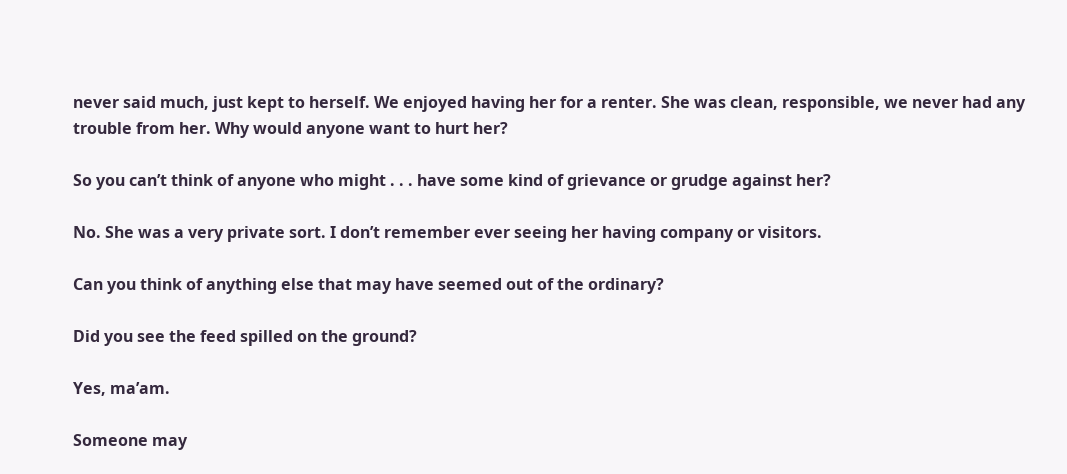never said much, just kept to herself. We enjoyed having her for a renter. She was clean, responsible, we never had any trouble from her. Why would anyone want to hurt her?

So you can’t think of anyone who might . . . have some kind of grievance or grudge against her?

No. She was a very private sort. I don’t remember ever seeing her having company or visitors.

Can you think of anything else that may have seemed out of the ordinary?

Did you see the feed spilled on the ground?

Yes, ma’am.

Someone may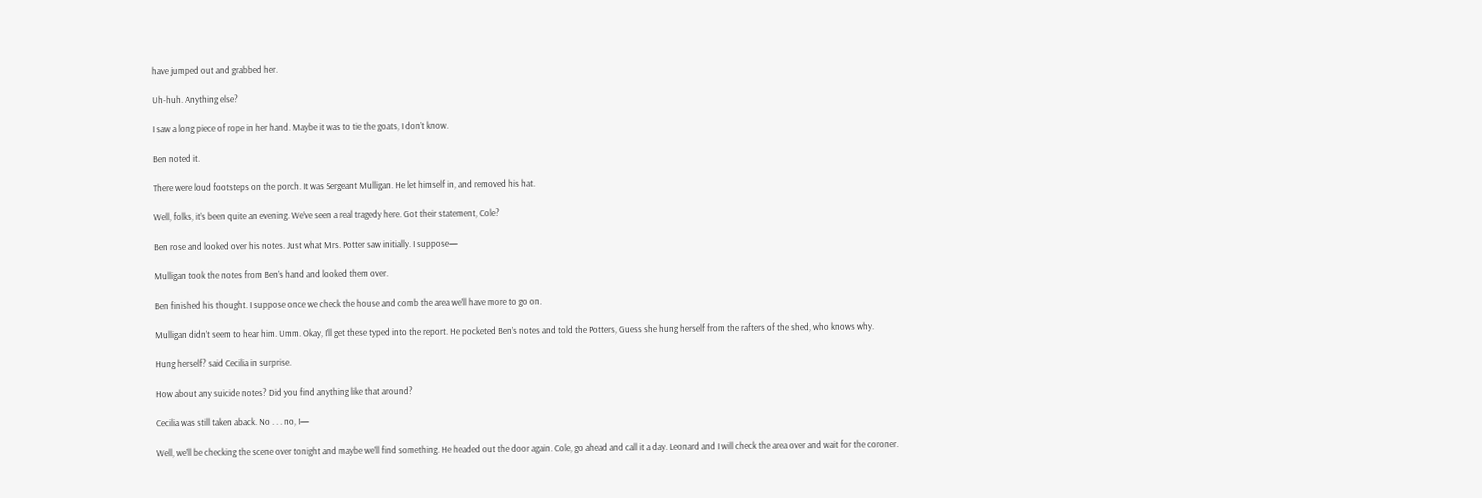have jumped out and grabbed her.

Uh-huh. Anything else?

I saw a long piece of rope in her hand. Maybe it was to tie the goats, I don’t know.

Ben noted it.

There were loud footsteps on the porch. It was Sergeant Mulligan. He let himself in, and removed his hat.

Well, folks, it’s been quite an evening. We’ve seen a real tragedy here. Got their statement, Cole?

Ben rose and looked over his notes. Just what Mrs. Potter saw initially. I suppose—

Mulligan took the notes from Ben’s hand and looked them over.

Ben finished his thought. I suppose once we check the house and comb the area we’ll have more to go on.

Mulligan didn’t seem to hear him. Umm. Okay, I’ll get these typed into the report. He pocketed Ben’s notes and told the Potters, Guess she hung herself from the rafters of the shed, who knows why.

Hung herself? said Cecilia in surprise.

How about any suicide notes? Did you find anything like that around?

Cecilia was still taken aback. No . . . no, I—

Well, we’ll be checking the scene over tonight and maybe we’ll find something. He headed out the door again. Cole, go ahead and call it a day. Leonard and I will check the area over and wait for the coroner.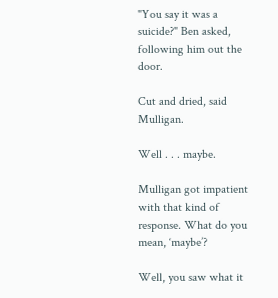"You say it was a suicide?" Ben asked, following him out the door.

Cut and dried, said Mulligan.

Well . . . maybe.

Mulligan got impatient with that kind of response. What do you mean, ‘maybe’?

Well, you saw what it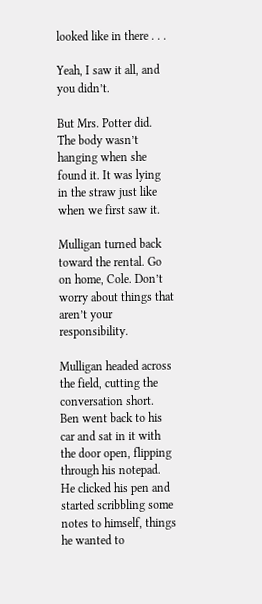looked like in there . . .

Yeah, I saw it all, and you didn’t.

But Mrs. Potter did. The body wasn’t hanging when she found it. It was lying in the straw just like when we first saw it.

Mulligan turned back toward the rental. Go on home, Cole. Don’t worry about things that aren’t your responsibility.

Mulligan headed across the field, cutting the conversation short. Ben went back to his car and sat in it with the door open, flipping through his notepad. He clicked his pen and started scribbling some notes to himself, things he wanted to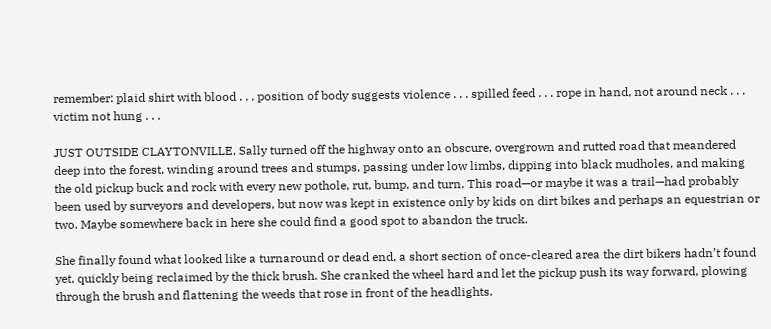remember: plaid shirt with blood . . . position of body suggests violence . . . spilled feed . . . rope in hand, not around neck . . . victim not hung . . .

JUST OUTSIDE CLAYTONVILLE, Sally turned off the highway onto an obscure, overgrown and rutted road that meandered deep into the forest, winding around trees and stumps, passing under low limbs, dipping into black mudholes, and making the old pickup buck and rock with every new pothole, rut, bump, and turn. This road—or maybe it was a trail—had probably been used by surveyors and developers, but now was kept in existence only by kids on dirt bikes and perhaps an equestrian or two. Maybe somewhere back in here she could find a good spot to abandon the truck.

She finally found what looked like a turnaround or dead end, a short section of once-cleared area the dirt bikers hadn’t found yet, quickly being reclaimed by the thick brush. She cranked the wheel hard and let the pickup push its way forward, plowing through the brush and flattening the weeds that rose in front of the headlights.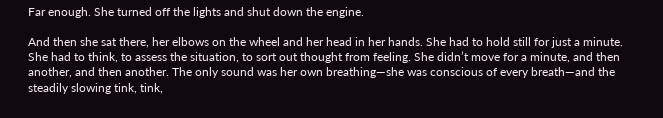Far enough. She turned off the lights and shut down the engine.

And then she sat there, her elbows on the wheel and her head in her hands. She had to hold still for just a minute. She had to think, to assess the situation, to sort out thought from feeling. She didn’t move for a minute, and then another, and then another. The only sound was her own breathing—she was conscious of every breath—and the steadily slowing tink, tink,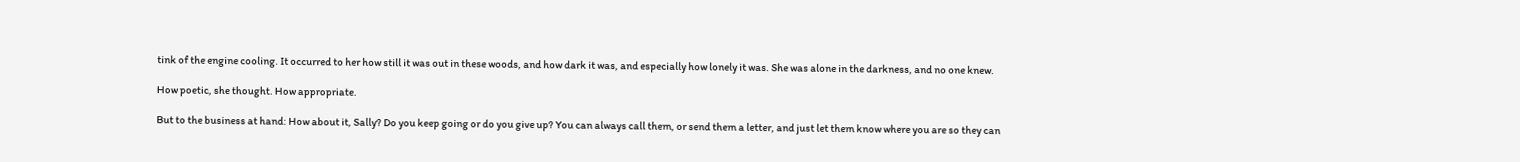tink of the engine cooling. It occurred to her how still it was out in these woods, and how dark it was, and especially how lonely it was. She was alone in the darkness, and no one knew.

How poetic, she thought. How appropriate.

But to the business at hand: How about it, Sally? Do you keep going or do you give up? You can always call them, or send them a letter, and just let them know where you are so they can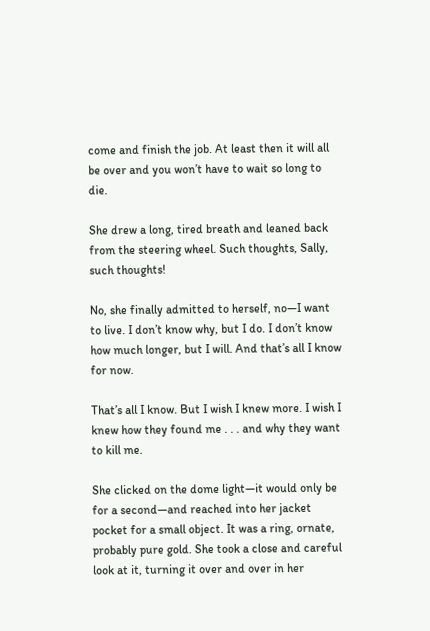come and finish the job. At least then it will all be over and you won’t have to wait so long to die.

She drew a long, tired breath and leaned back from the steering wheel. Such thoughts, Sally, such thoughts!

No, she finally admitted to herself, no—I want to live. I don’t know why, but I do. I don’t know how much longer, but I will. And that’s all I know for now.

That’s all I know. But I wish I knew more. I wish I knew how they found me . . . and why they want to kill me.

She clicked on the dome light—it would only be for a second—and reached into her jacket pocket for a small object. It was a ring, ornate, probably pure gold. She took a close and careful look at it, turning it over and over in her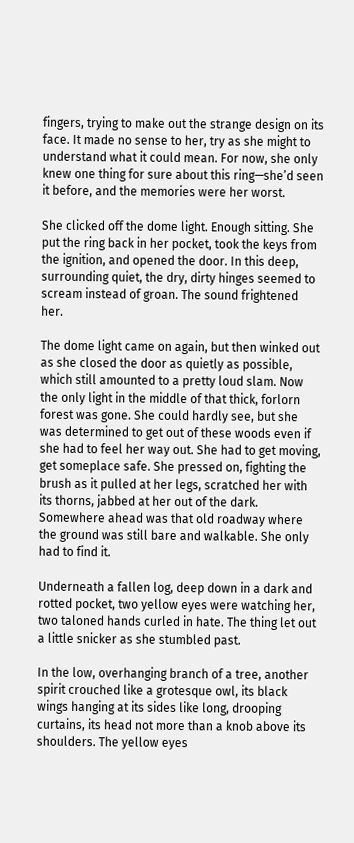fingers, trying to make out the strange design on its face. It made no sense to her, try as she might to understand what it could mean. For now, she only knew one thing for sure about this ring—she’d seen it before, and the memories were her worst.

She clicked off the dome light. Enough sitting. She put the ring back in her pocket, took the keys from the ignition, and opened the door. In this deep, surrounding quiet, the dry, dirty hinges seemed to scream instead of groan. The sound frightened her.

The dome light came on again, but then winked out as she closed the door as quietly as possible, which still amounted to a pretty loud slam. Now the only light in the middle of that thick, forlorn forest was gone. She could hardly see, but she was determined to get out of these woods even if she had to feel her way out. She had to get moving, get someplace safe. She pressed on, fighting the brush as it pulled at her legs, scratched her with its thorns, jabbed at her out of the dark. Somewhere ahead was that old roadway where the ground was still bare and walkable. She only had to find it.

Underneath a fallen log, deep down in a dark and rotted pocket, two yellow eyes were watching her, two taloned hands curled in hate. The thing let out a little snicker as she stumbled past.

In the low, overhanging branch of a tree, another spirit crouched like a grotesque owl, its black wings hanging at its sides like long, drooping curtains, its head not more than a knob above its shoulders. The yellow eyes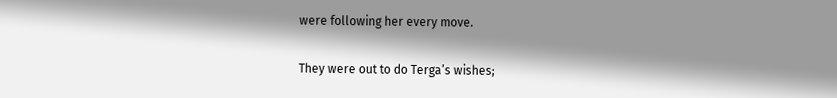were following her every move.

They were out to do Terga’s wishes;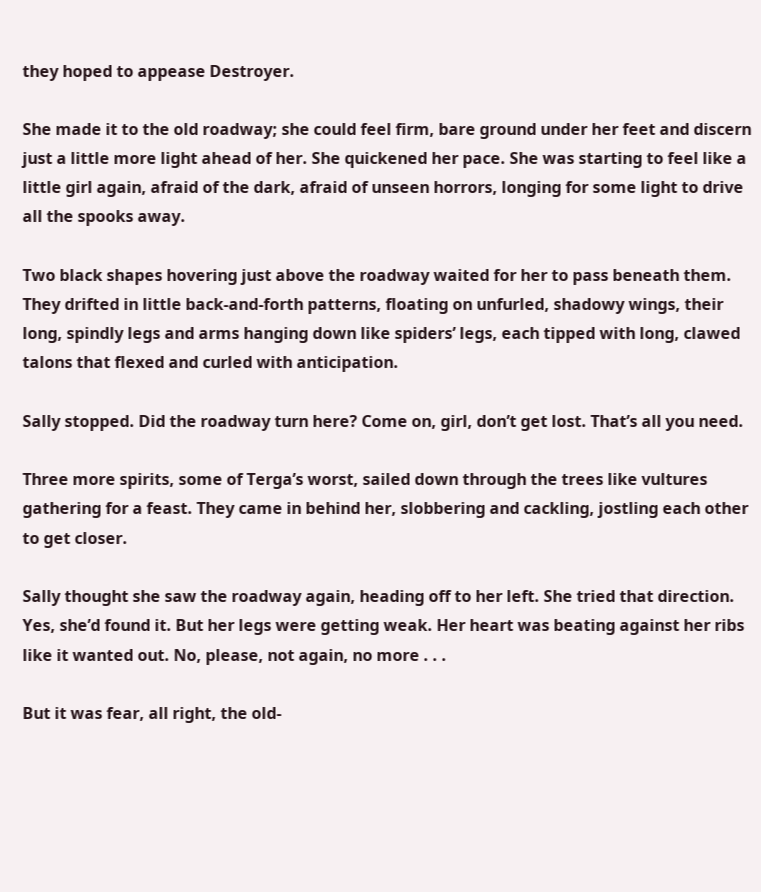they hoped to appease Destroyer.

She made it to the old roadway; she could feel firm, bare ground under her feet and discern just a little more light ahead of her. She quickened her pace. She was starting to feel like a little girl again, afraid of the dark, afraid of unseen horrors, longing for some light to drive all the spooks away.

Two black shapes hovering just above the roadway waited for her to pass beneath them. They drifted in little back-and-forth patterns, floating on unfurled, shadowy wings, their long, spindly legs and arms hanging down like spiders’ legs, each tipped with long, clawed talons that flexed and curled with anticipation.

Sally stopped. Did the roadway turn here? Come on, girl, don’t get lost. That’s all you need.

Three more spirits, some of Terga’s worst, sailed down through the trees like vultures gathering for a feast. They came in behind her, slobbering and cackling, jostling each other to get closer.

Sally thought she saw the roadway again, heading off to her left. She tried that direction. Yes, she’d found it. But her legs were getting weak. Her heart was beating against her ribs like it wanted out. No, please, not again, no more . . .

But it was fear, all right, the old-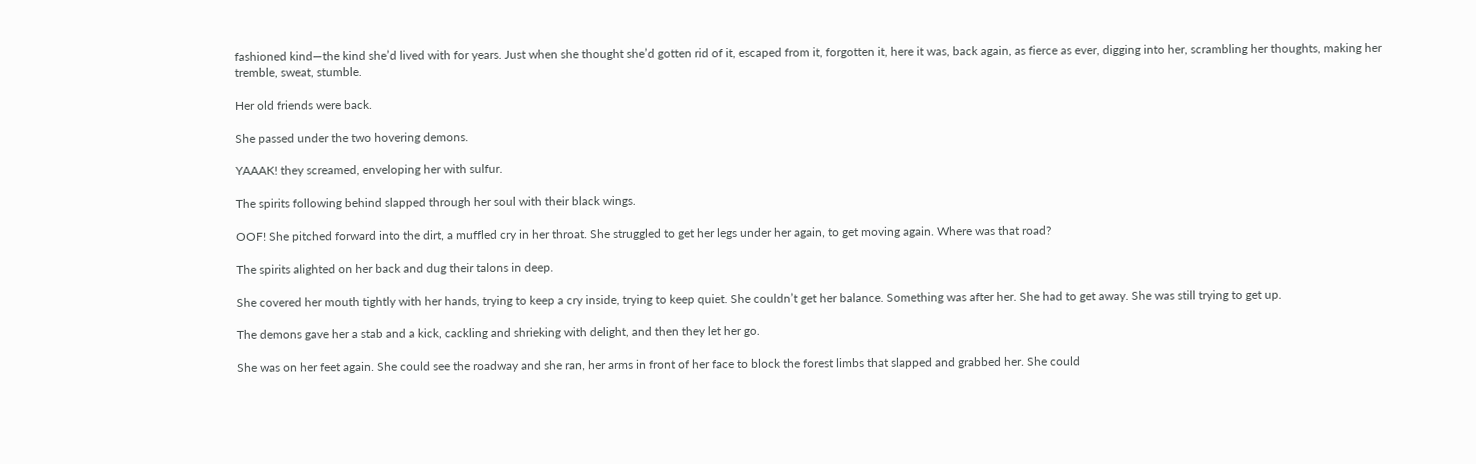fashioned kind—the kind she’d lived with for years. Just when she thought she’d gotten rid of it, escaped from it, forgotten it, here it was, back again, as fierce as ever, digging into her, scrambling her thoughts, making her tremble, sweat, stumble.

Her old friends were back.

She passed under the two hovering demons.

YAAAK! they screamed, enveloping her with sulfur.

The spirits following behind slapped through her soul with their black wings.

OOF! She pitched forward into the dirt, a muffled cry in her throat. She struggled to get her legs under her again, to get moving again. Where was that road?

The spirits alighted on her back and dug their talons in deep.

She covered her mouth tightly with her hands, trying to keep a cry inside, trying to keep quiet. She couldn’t get her balance. Something was after her. She had to get away. She was still trying to get up.

The demons gave her a stab and a kick, cackling and shrieking with delight, and then they let her go.

She was on her feet again. She could see the roadway and she ran, her arms in front of her face to block the forest limbs that slapped and grabbed her. She could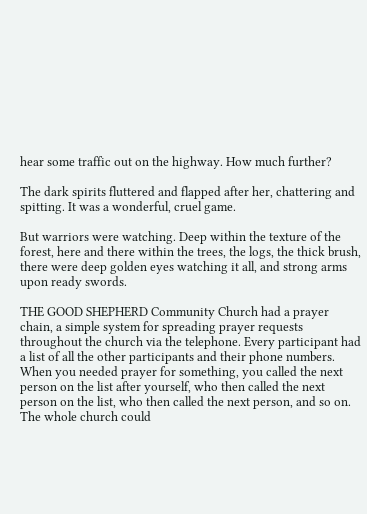hear some traffic out on the highway. How much further?

The dark spirits fluttered and flapped after her, chattering and spitting. It was a wonderful, cruel game.

But warriors were watching. Deep within the texture of the forest, here and there within the trees, the logs, the thick brush, there were deep golden eyes watching it all, and strong arms upon ready swords.

THE GOOD SHEPHERD Community Church had a prayer chain, a simple system for spreading prayer requests throughout the church via the telephone. Every participant had a list of all the other participants and their phone numbers. When you needed prayer for something, you called the next person on the list after yourself, who then called the next person on the list, who then called the next person, and so on. The whole church could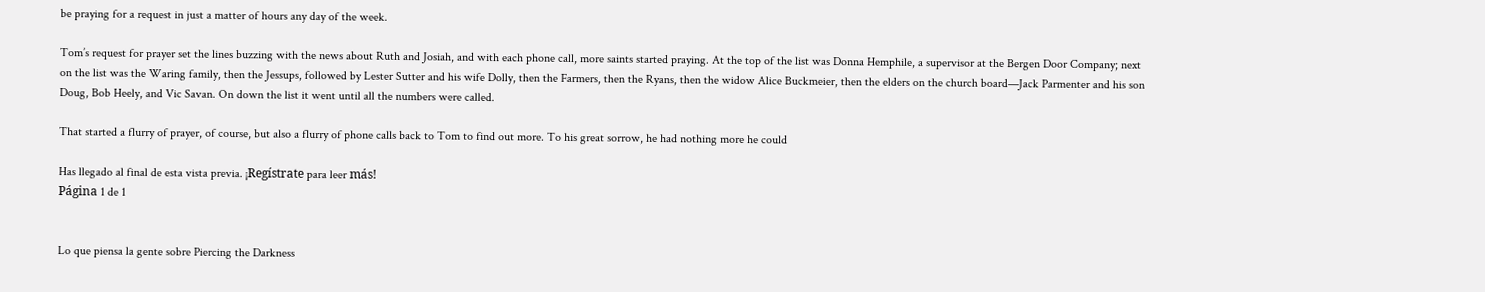be praying for a request in just a matter of hours any day of the week.

Tom’s request for prayer set the lines buzzing with the news about Ruth and Josiah, and with each phone call, more saints started praying. At the top of the list was Donna Hemphile, a supervisor at the Bergen Door Company; next on the list was the Waring family, then the Jessups, followed by Lester Sutter and his wife Dolly, then the Farmers, then the Ryans, then the widow Alice Buckmeier, then the elders on the church board—Jack Parmenter and his son Doug, Bob Heely, and Vic Savan. On down the list it went until all the numbers were called.

That started a flurry of prayer, of course, but also a flurry of phone calls back to Tom to find out more. To his great sorrow, he had nothing more he could

Has llegado al final de esta vista previa. ¡Regístrate para leer más!
Página 1 de 1


Lo que piensa la gente sobre Piercing the Darkness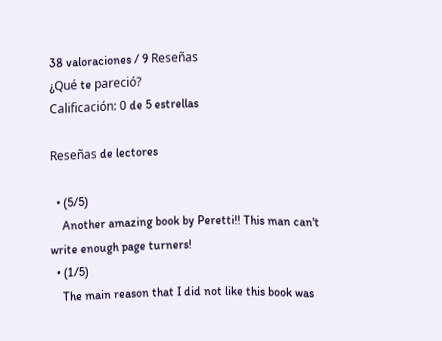38 valoraciones / 9 Reseñas
¿Qué te pareció?
Calificación: 0 de 5 estrellas

Reseñas de lectores

  • (5/5)
    Another amazing book by Peretti!! This man can't write enough page turners!
  • (1/5)
    The main reason that I did not like this book was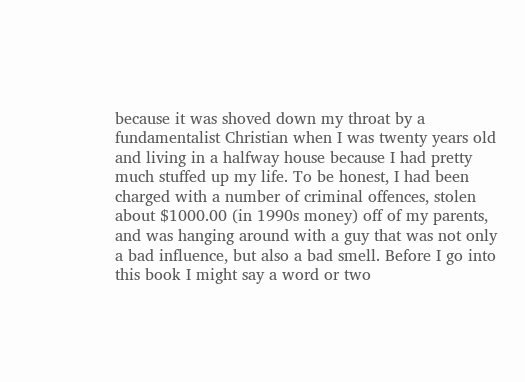because it was shoved down my throat by a fundamentalist Christian when I was twenty years old and living in a halfway house because I had pretty much stuffed up my life. To be honest, I had been charged with a number of criminal offences, stolen about $1000.00 (in 1990s money) off of my parents, and was hanging around with a guy that was not only a bad influence, but also a bad smell. Before I go into this book I might say a word or two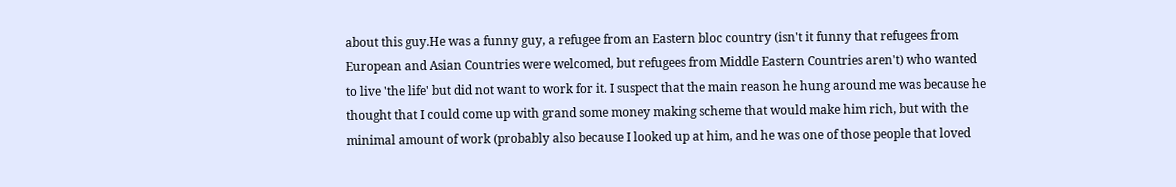about this guy.He was a funny guy, a refugee from an Eastern bloc country (isn't it funny that refugees from European and Asian Countries were welcomed, but refugees from Middle Eastern Countries aren't) who wanted to live 'the life' but did not want to work for it. I suspect that the main reason he hung around me was because he thought that I could come up with grand some money making scheme that would make him rich, but with the minimal amount of work (probably also because I looked up at him, and he was one of those people that loved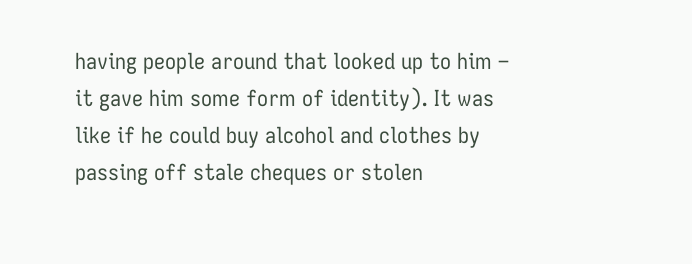having people around that looked up to him – it gave him some form of identity). It was like if he could buy alcohol and clothes by passing off stale cheques or stolen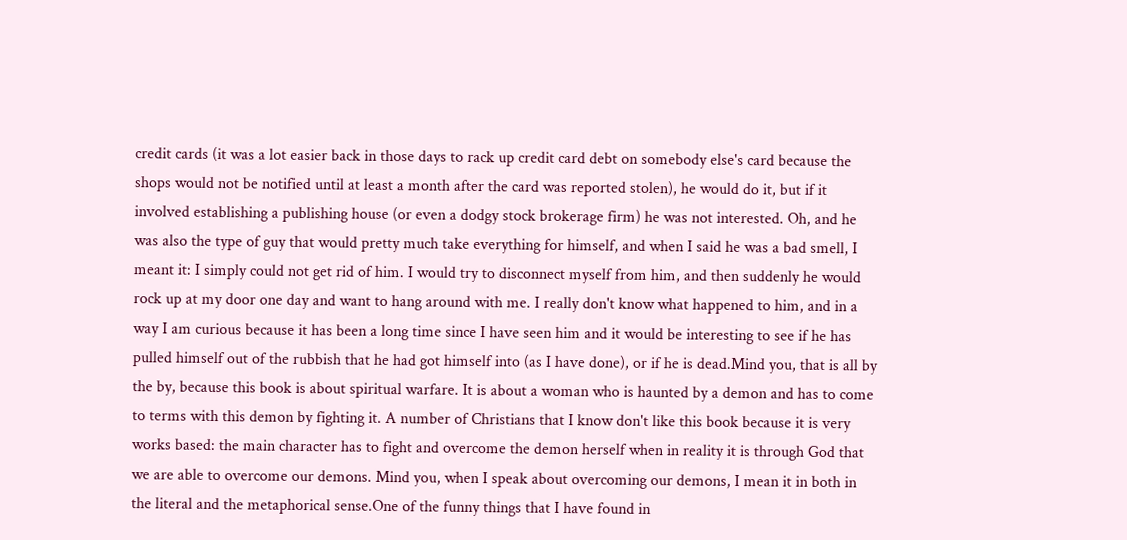credit cards (it was a lot easier back in those days to rack up credit card debt on somebody else's card because the shops would not be notified until at least a month after the card was reported stolen), he would do it, but if it involved establishing a publishing house (or even a dodgy stock brokerage firm) he was not interested. Oh, and he was also the type of guy that would pretty much take everything for himself, and when I said he was a bad smell, I meant it: I simply could not get rid of him. I would try to disconnect myself from him, and then suddenly he would rock up at my door one day and want to hang around with me. I really don't know what happened to him, and in a way I am curious because it has been a long time since I have seen him and it would be interesting to see if he has pulled himself out of the rubbish that he had got himself into (as I have done), or if he is dead.Mind you, that is all by the by, because this book is about spiritual warfare. It is about a woman who is haunted by a demon and has to come to terms with this demon by fighting it. A number of Christians that I know don't like this book because it is very works based: the main character has to fight and overcome the demon herself when in reality it is through God that we are able to overcome our demons. Mind you, when I speak about overcoming our demons, I mean it in both in the literal and the metaphorical sense.One of the funny things that I have found in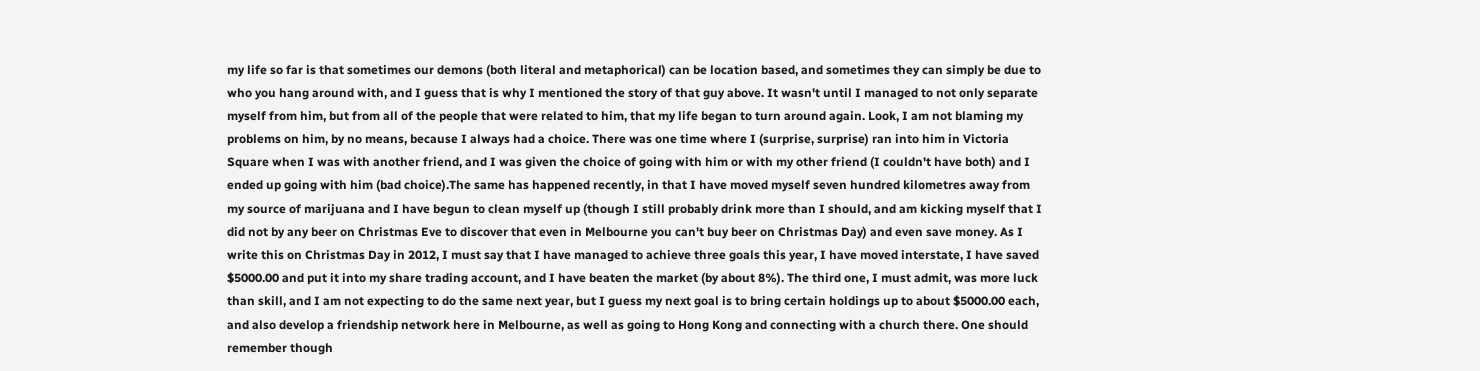my life so far is that sometimes our demons (both literal and metaphorical) can be location based, and sometimes they can simply be due to who you hang around with, and I guess that is why I mentioned the story of that guy above. It wasn't until I managed to not only separate myself from him, but from all of the people that were related to him, that my life began to turn around again. Look, I am not blaming my problems on him, by no means, because I always had a choice. There was one time where I (surprise, surprise) ran into him in Victoria Square when I was with another friend, and I was given the choice of going with him or with my other friend (I couldn't have both) and I ended up going with him (bad choice).The same has happened recently, in that I have moved myself seven hundred kilometres away from my source of marijuana and I have begun to clean myself up (though I still probably drink more than I should, and am kicking myself that I did not by any beer on Christmas Eve to discover that even in Melbourne you can't buy beer on Christmas Day) and even save money. As I write this on Christmas Day in 2012, I must say that I have managed to achieve three goals this year, I have moved interstate, I have saved $5000.00 and put it into my share trading account, and I have beaten the market (by about 8%). The third one, I must admit, was more luck than skill, and I am not expecting to do the same next year, but I guess my next goal is to bring certain holdings up to about $5000.00 each, and also develop a friendship network here in Melbourne, as well as going to Hong Kong and connecting with a church there. One should remember though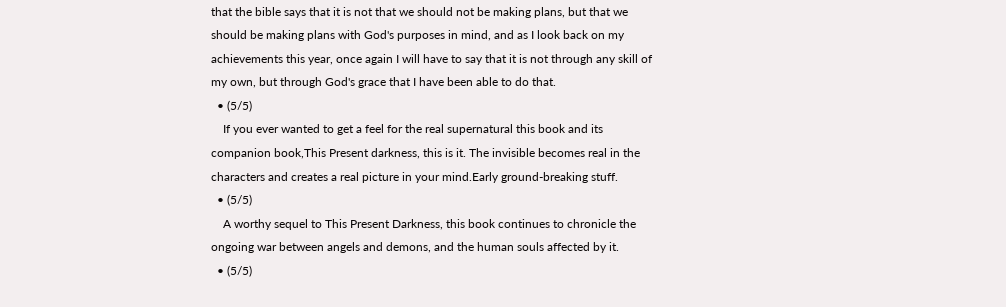that the bible says that it is not that we should not be making plans, but that we should be making plans with God's purposes in mind, and as I look back on my achievements this year, once again I will have to say that it is not through any skill of my own, but through God's grace that I have been able to do that.
  • (5/5)
    If you ever wanted to get a feel for the real supernatural this book and its companion book,This Present darkness, this is it. The invisible becomes real in the characters and creates a real picture in your mind.Early ground-breaking stuff.
  • (5/5)
    A worthy sequel to This Present Darkness, this book continues to chronicle the ongoing war between angels and demons, and the human souls affected by it.
  • (5/5)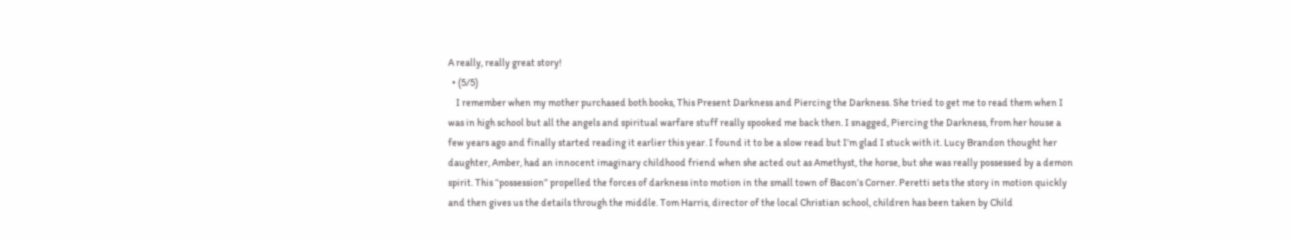A really, really great story!
  • (5/5)
    I remember when my mother purchased both books, This Present Darkness and Piercing the Darkness. She tried to get me to read them when I was in high school but all the angels and spiritual warfare stuff really spooked me back then. I snagged, Piercing the Darkness, from her house a few years ago and finally started reading it earlier this year. I found it to be a slow read but I’m glad I stuck with it. Lucy Brandon thought her daughter, Amber, had an innocent imaginary childhood friend when she acted out as Amethyst, the horse, but she was really possessed by a demon spirit. This “possession” propelled the forces of darkness into motion in the small town of Bacon’s Corner. Peretti sets the story in motion quickly and then gives us the details through the middle. Tom Harris, director of the local Christian school, children has been taken by Child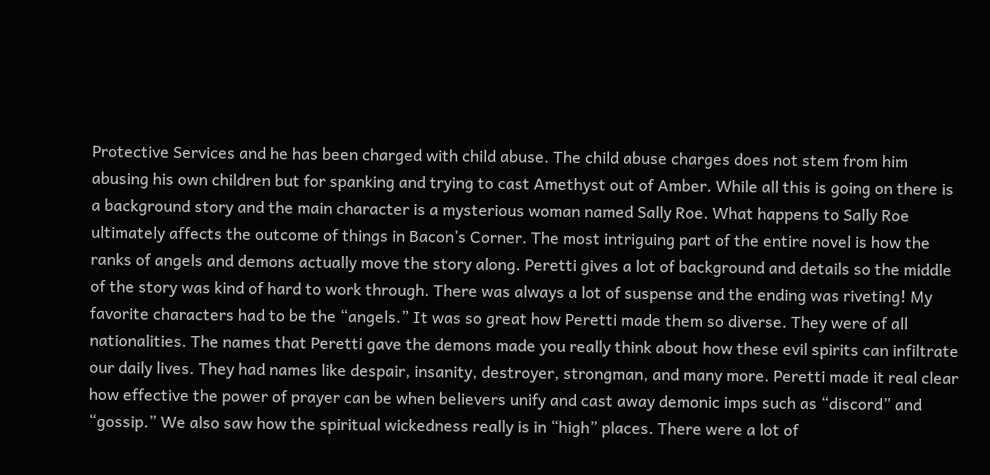Protective Services and he has been charged with child abuse. The child abuse charges does not stem from him abusing his own children but for spanking and trying to cast Amethyst out of Amber. While all this is going on there is a background story and the main character is a mysterious woman named Sally Roe. What happens to Sally Roe ultimately affects the outcome of things in Bacon’s Corner. The most intriguing part of the entire novel is how the ranks of angels and demons actually move the story along. Peretti gives a lot of background and details so the middle of the story was kind of hard to work through. There was always a lot of suspense and the ending was riveting! My favorite characters had to be the “angels.” It was so great how Peretti made them so diverse. They were of all nationalities. The names that Peretti gave the demons made you really think about how these evil spirits can infiltrate our daily lives. They had names like despair, insanity, destroyer, strongman, and many more. Peretti made it real clear how effective the power of prayer can be when believers unify and cast away demonic imps such as “discord” and “gossip.” We also saw how the spiritual wickedness really is in “high” places. There were a lot of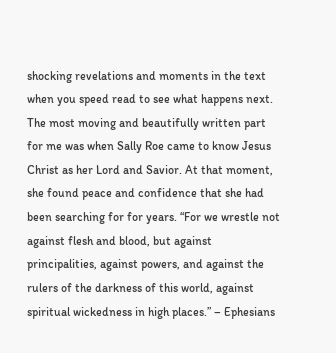shocking revelations and moments in the text when you speed read to see what happens next. The most moving and beautifully written part for me was when Sally Roe came to know Jesus Christ as her Lord and Savior. At that moment, she found peace and confidence that she had been searching for for years. “For we wrestle not against flesh and blood, but against principalities, against powers, and against the rulers of the darkness of this world, against spiritual wickedness in high places.” – Ephesians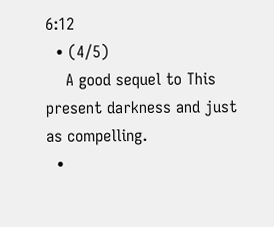6:12
  • (4/5)
    A good sequel to This present darkness and just as compelling.
  •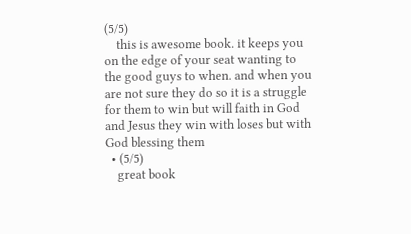(5/5)
    this is awesome book. it keeps you on the edge of your seat wanting to the good guys to when. and when you are not sure they do so it is a struggle for them to win but will faith in God and Jesus they win with loses but with God blessing them
  • (5/5)
    great book